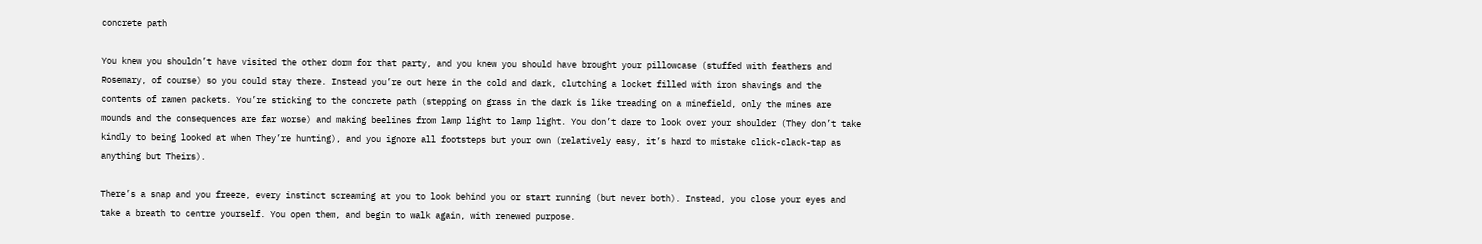concrete path

You knew you shouldn’t have visited the other dorm for that party, and you knew you should have brought your pillowcase (stuffed with feathers and Rosemary, of course) so you could stay there. Instead you’re out here in the cold and dark, clutching a locket filled with iron shavings and the contents of ramen packets. You’re sticking to the concrete path (stepping on grass in the dark is like treading on a minefield, only the mines are mounds and the consequences are far worse) and making beelines from lamp light to lamp light. You don’t dare to look over your shoulder (They don’t take kindly to being looked at when They’re hunting), and you ignore all footsteps but your own (relatively easy, it’s hard to mistake click-clack-tap as anything but Theirs).

There’s a snap and you freeze, every instinct screaming at you to look behind you or start running (but never both). Instead, you close your eyes and take a breath to centre yourself. You open them, and begin to walk again, with renewed purpose.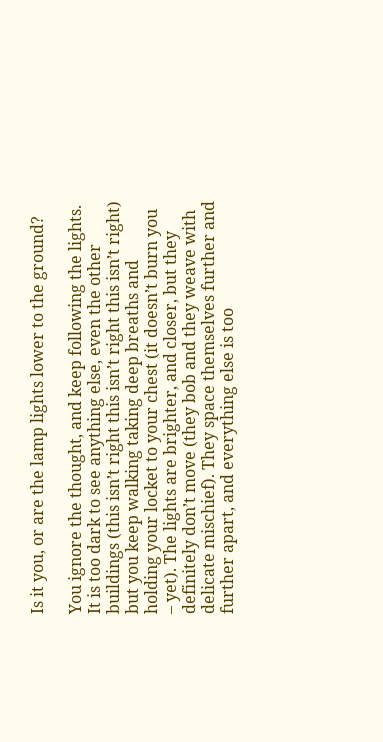Is it you, or are the lamp lights lower to the ground?

You ignore the thought, and keep following the lights. It is too dark to see anything else, even the other buildings (this isn’t right this isn’t right this isn’t right) but you keep walking taking deep breaths and holding your locket to your chest (it doesn’t burn you – yet). The lights are brighter, and closer, but they definitely don’t move (they bob and they weave with delicate mischief). They space themselves further and further apart, and everything else is too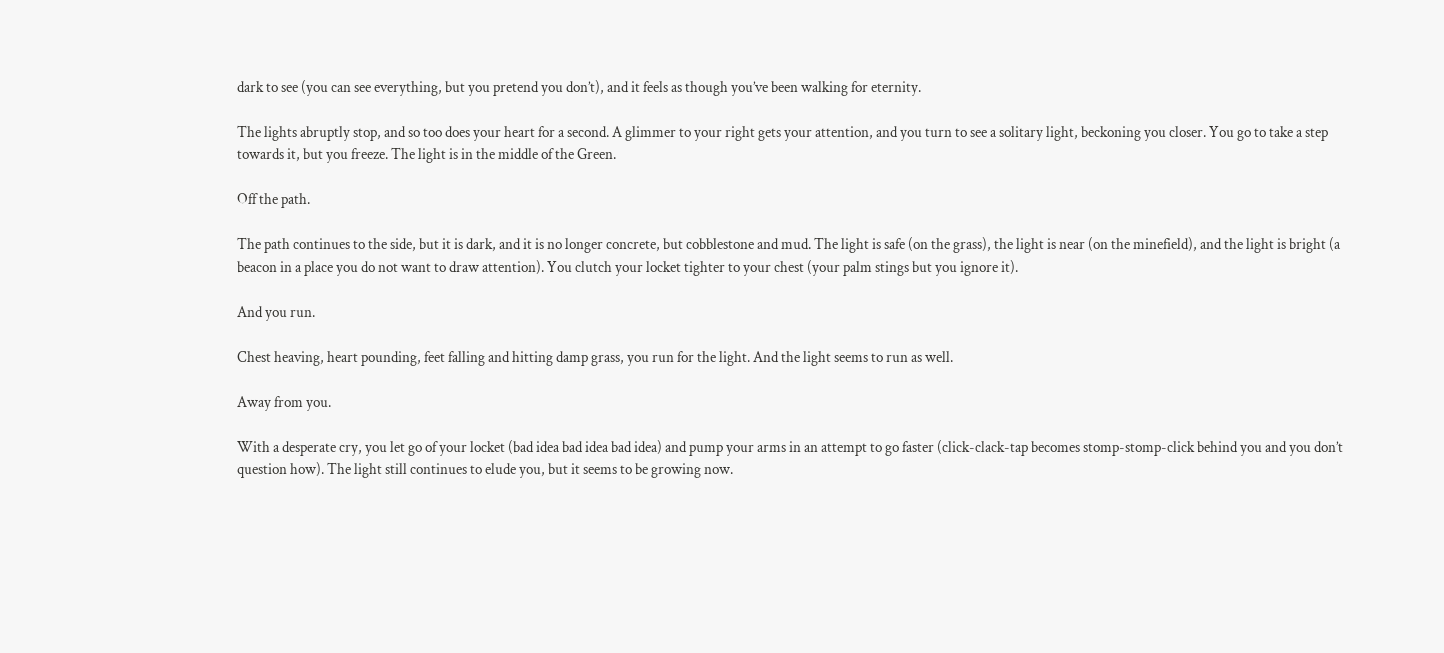dark to see (you can see everything, but you pretend you don’t), and it feels as though you’ve been walking for eternity.

The lights abruptly stop, and so too does your heart for a second. A glimmer to your right gets your attention, and you turn to see a solitary light, beckoning you closer. You go to take a step towards it, but you freeze. The light is in the middle of the Green.

Off the path.

The path continues to the side, but it is dark, and it is no longer concrete, but cobblestone and mud. The light is safe (on the grass), the light is near (on the minefield), and the light is bright (a beacon in a place you do not want to draw attention). You clutch your locket tighter to your chest (your palm stings but you ignore it).

And you run.

Chest heaving, heart pounding, feet falling and hitting damp grass, you run for the light. And the light seems to run as well.

Away from you.

With a desperate cry, you let go of your locket (bad idea bad idea bad idea) and pump your arms in an attempt to go faster (click-clack-tap becomes stomp-stomp-click behind you and you don’t question how). The light still continues to elude you, but it seems to be growing now.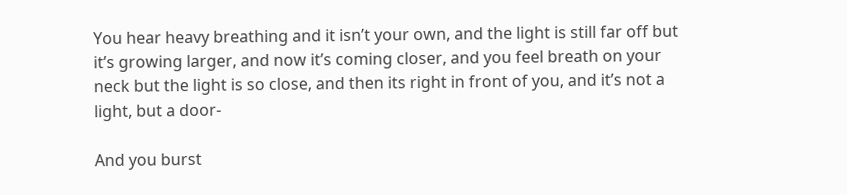You hear heavy breathing and it isn’t your own, and the light is still far off but it’s growing larger, and now it’s coming closer, and you feel breath on your neck but the light is so close, and then its right in front of you, and it’s not a light, but a door-

And you burst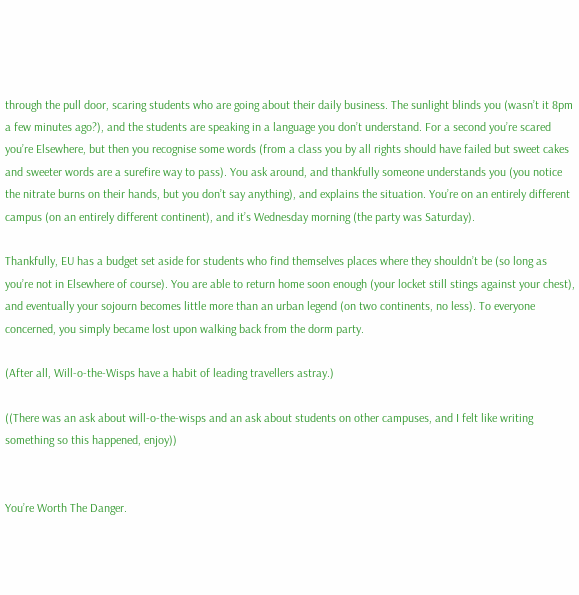through the pull door, scaring students who are going about their daily business. The sunlight blinds you (wasn’t it 8pm a few minutes ago?), and the students are speaking in a language you don’t understand. For a second you’re scared you’re Elsewhere, but then you recognise some words (from a class you by all rights should have failed but sweet cakes and sweeter words are a surefire way to pass). You ask around, and thankfully someone understands you (you notice the nitrate burns on their hands, but you don’t say anything), and explains the situation. You’re on an entirely different campus (on an entirely different continent), and it’s Wednesday morning (the party was Saturday).

Thankfully, EU has a budget set aside for students who find themselves places where they shouldn’t be (so long as you’re not in Elsewhere of course). You are able to return home soon enough (your locket still stings against your chest), and eventually your sojourn becomes little more than an urban legend (on two continents, no less). To everyone concerned, you simply became lost upon walking back from the dorm party.

(After all, Will-o-the-Wisps have a habit of leading travellers astray.)

((There was an ask about will-o-the-wisps and an ask about students on other campuses, and I felt like writing something so this happened, enjoy))


You’re Worth The Danger.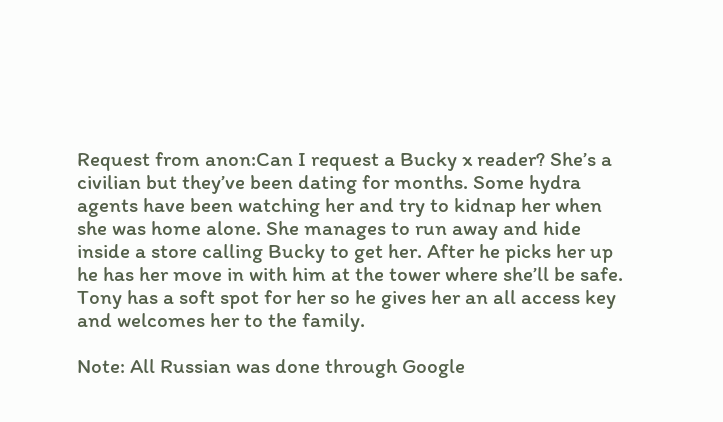Request from anon:Can I request a Bucky x reader? She’s a civilian but they’ve been dating for months. Some hydra agents have been watching her and try to kidnap her when she was home alone. She manages to run away and hide inside a store calling Bucky to get her. After he picks her up he has her move in with him at the tower where she’ll be safe. Tony has a soft spot for her so he gives her an all access key and welcomes her to the family.

Note: All Russian was done through Google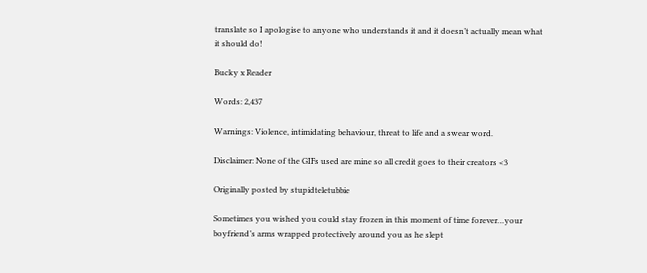translate so I apologise to anyone who understands it and it doesn’t actually mean what it should do!

Bucky x Reader

Words: 2,437

Warnings: Violence, intimidating behaviour, threat to life and a swear word.

Disclaimer: None of the GIFs used are mine so all credit goes to their creators <3

Originally posted by stupidteletubbie

Sometimes you wished you could stay frozen in this moment of time forever…your boyfriend’s arms wrapped protectively around you as he slept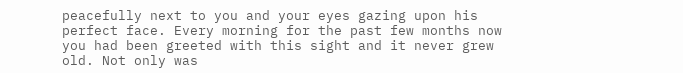peacefully next to you and your eyes gazing upon his perfect face. Every morning for the past few months now you had been greeted with this sight and it never grew old. Not only was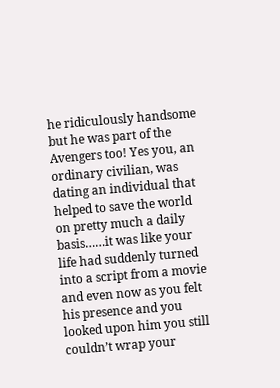he ridiculously handsome but he was part of the Avengers too! Yes you, an ordinary civilian, was dating an individual that helped to save the world on pretty much a daily basis……it was like your life had suddenly turned into a script from a movie and even now as you felt his presence and you looked upon him you still couldn’t wrap your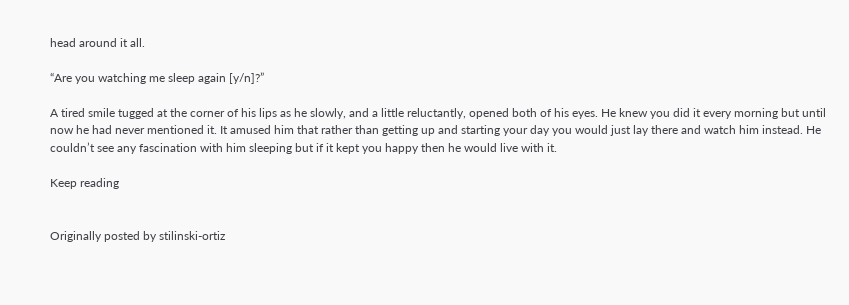head around it all.

“Are you watching me sleep again [y/n]?”

A tired smile tugged at the corner of his lips as he slowly, and a little reluctantly, opened both of his eyes. He knew you did it every morning but until now he had never mentioned it. It amused him that rather than getting up and starting your day you would just lay there and watch him instead. He couldn’t see any fascination with him sleeping but if it kept you happy then he would live with it.

Keep reading


Originally posted by stilinski-ortiz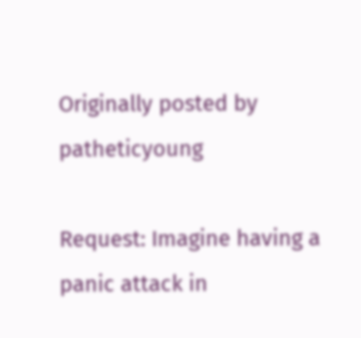Originally posted by patheticyoung

Request: Imagine having a panic attack in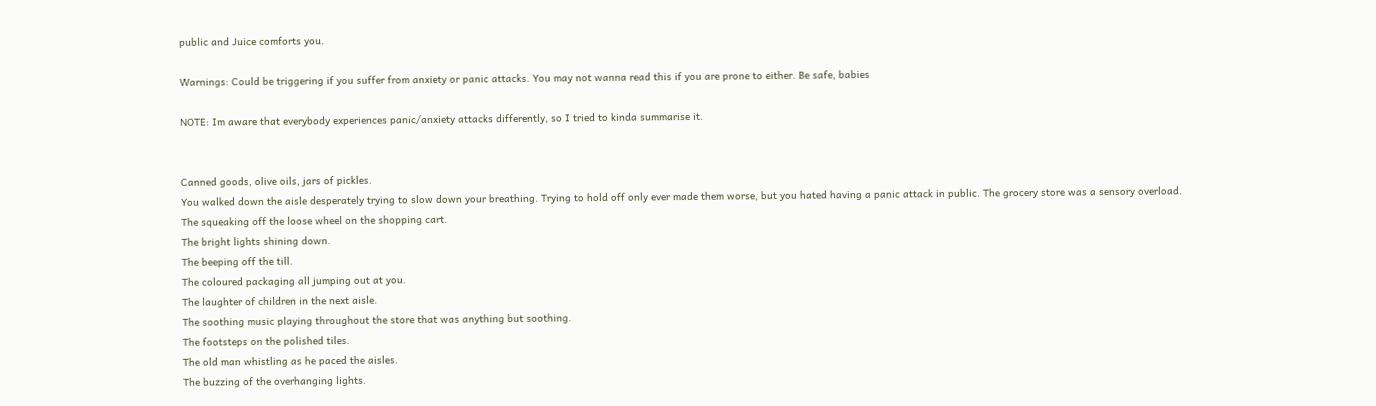public and Juice comforts you.

Warnings: Could be triggering if you suffer from anxiety or panic attacks. You may not wanna read this if you are prone to either. Be safe, babies

NOTE: Im aware that everybody experiences panic/anxiety attacks differently, so I tried to kinda summarise it.


Canned goods, olive oils, jars of pickles.
You walked down the aisle desperately trying to slow down your breathing. Trying to hold off only ever made them worse, but you hated having a panic attack in public. The grocery store was a sensory overload.
The squeaking off the loose wheel on the shopping cart.
The bright lights shining down.
The beeping off the till.
The coloured packaging all jumping out at you.
The laughter of children in the next aisle.
The soothing music playing throughout the store that was anything but soothing.
The footsteps on the polished tiles.
The old man whistling as he paced the aisles.
The buzzing of the overhanging lights.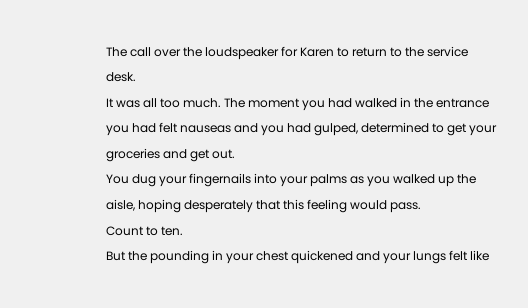The call over the loudspeaker for Karen to return to the service desk.
It was all too much. The moment you had walked in the entrance you had felt nauseas and you had gulped, determined to get your groceries and get out.
You dug your fingernails into your palms as you walked up the aisle, hoping desperately that this feeling would pass.
Count to ten.
But the pounding in your chest quickened and your lungs felt like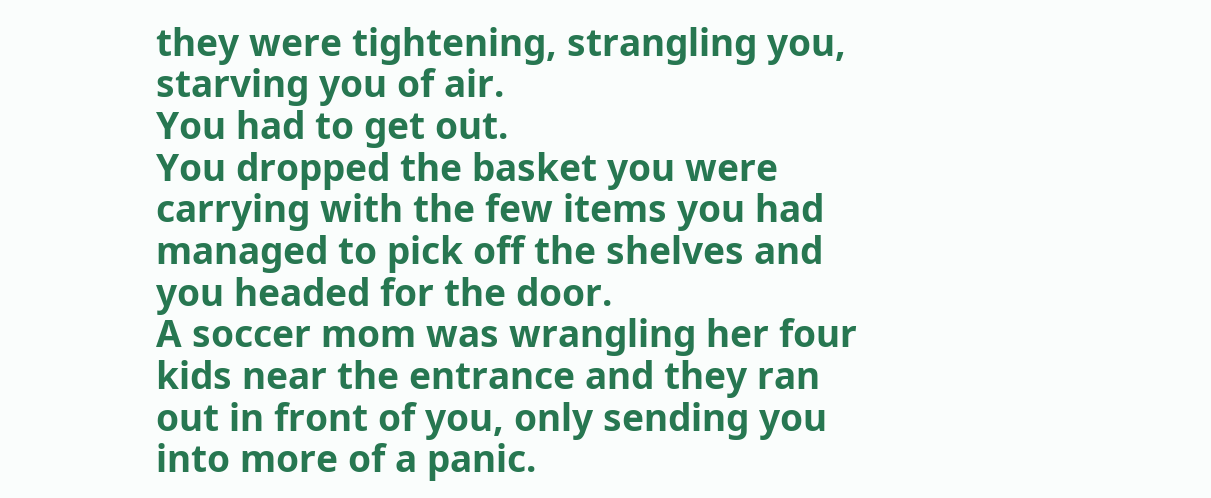they were tightening, strangling you, starving you of air.
You had to get out.
You dropped the basket you were carrying with the few items you had managed to pick off the shelves and you headed for the door.
A soccer mom was wrangling her four kids near the entrance and they ran out in front of you, only sending you into more of a panic.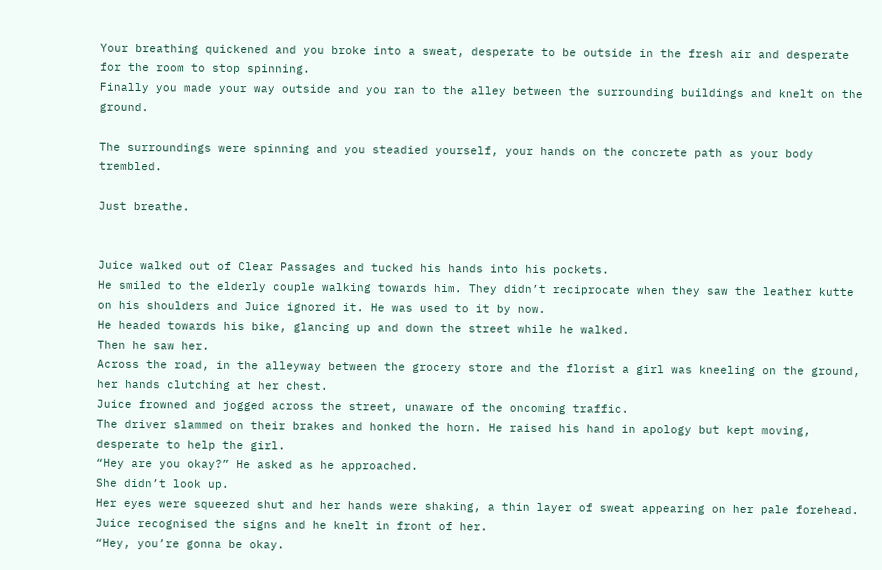Your breathing quickened and you broke into a sweat, desperate to be outside in the fresh air and desperate for the room to stop spinning.
Finally you made your way outside and you ran to the alley between the surrounding buildings and knelt on the ground.

The surroundings were spinning and you steadied yourself, your hands on the concrete path as your body trembled.

Just breathe.


Juice walked out of Clear Passages and tucked his hands into his pockets.
He smiled to the elderly couple walking towards him. They didn’t reciprocate when they saw the leather kutte on his shoulders and Juice ignored it. He was used to it by now.
He headed towards his bike, glancing up and down the street while he walked.
Then he saw her.
Across the road, in the alleyway between the grocery store and the florist a girl was kneeling on the ground, her hands clutching at her chest.
Juice frowned and jogged across the street, unaware of the oncoming traffic.
The driver slammed on their brakes and honked the horn. He raised his hand in apology but kept moving, desperate to help the girl.
“Hey are you okay?” He asked as he approached.
She didn’t look up.
Her eyes were squeezed shut and her hands were shaking, a thin layer of sweat appearing on her pale forehead.
Juice recognised the signs and he knelt in front of her.
“Hey, you’re gonna be okay.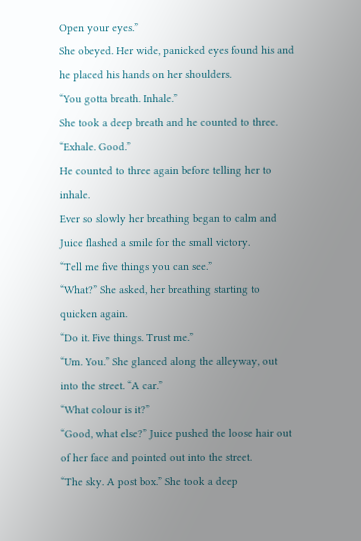Open your eyes.”
She obeyed. Her wide, panicked eyes found his and he placed his hands on her shoulders.
“You gotta breath. Inhale.”
She took a deep breath and he counted to three.
“Exhale. Good.”
He counted to three again before telling her to inhale.
Ever so slowly her breathing began to calm and Juice flashed a smile for the small victory.
“Tell me five things you can see.”
“What?” She asked, her breathing starting to quicken again.
“Do it. Five things. Trust me.”
“Um. You.” She glanced along the alleyway, out into the street. “A car.”
“What colour is it?”
“Good, what else?” Juice pushed the loose hair out of her face and pointed out into the street.
“The sky. A post box.” She took a deep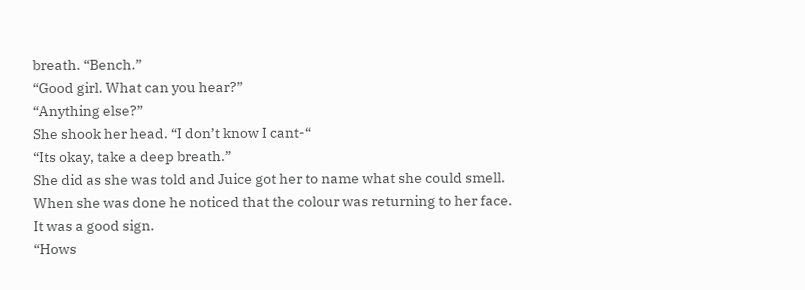breath. “Bench.”
“Good girl. What can you hear?”
“Anything else?”
She shook her head. “I don’t know I cant-“
“Its okay, take a deep breath.”
She did as she was told and Juice got her to name what she could smell.
When she was done he noticed that the colour was returning to her face.
It was a good sign.
“Hows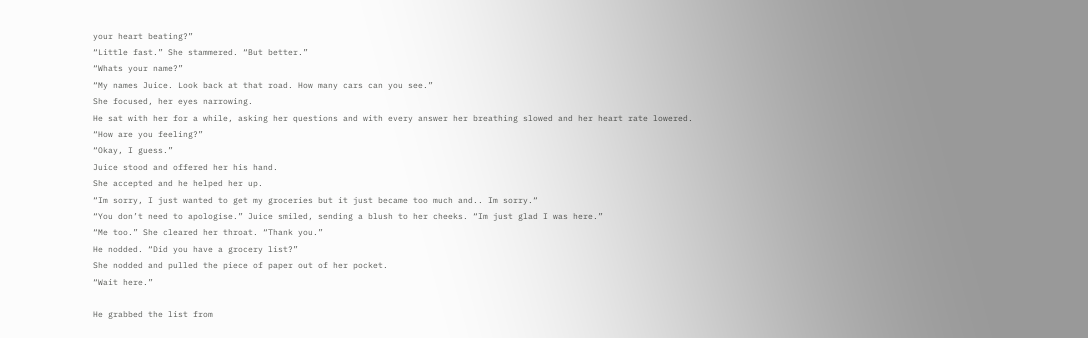your heart beating?”
“Little fast.” She stammered. “But better.”
“Whats your name?”
“My names Juice. Look back at that road. How many cars can you see.”
She focused, her eyes narrowing.
He sat with her for a while, asking her questions and with every answer her breathing slowed and her heart rate lowered.
“How are you feeling?”
“Okay, I guess.”
Juice stood and offered her his hand.
She accepted and he helped her up.
“Im sorry, I just wanted to get my groceries but it just became too much and.. Im sorry.“
“You don’t need to apologise.” Juice smiled, sending a blush to her cheeks. “Im just glad I was here.”
“Me too.” She cleared her throat. “Thank you.”
He nodded. “Did you have a grocery list?”
She nodded and pulled the piece of paper out of her pocket.
“Wait here.”

He grabbed the list from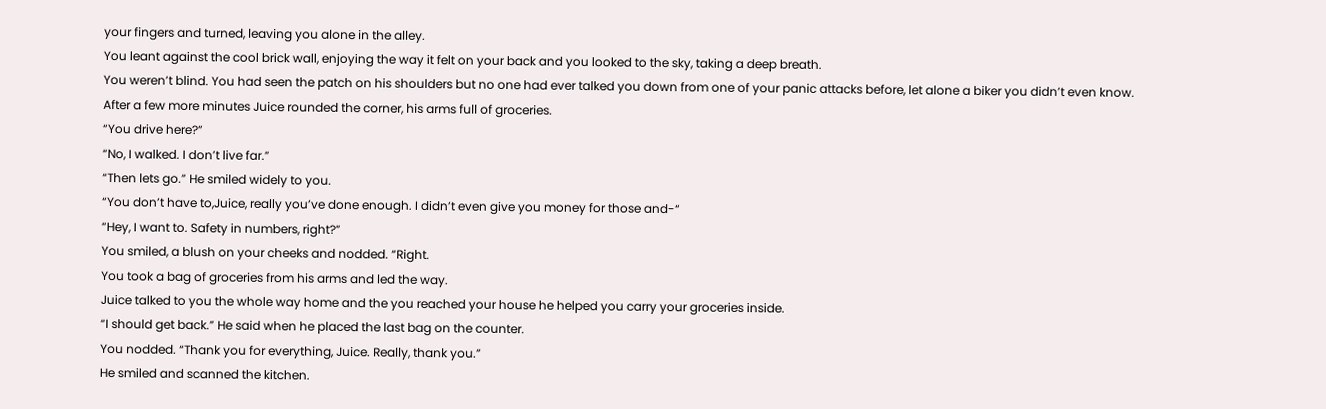your fingers and turned, leaving you alone in the alley.
You leant against the cool brick wall, enjoying the way it felt on your back and you looked to the sky, taking a deep breath.
You weren’t blind. You had seen the patch on his shoulders but no one had ever talked you down from one of your panic attacks before, let alone a biker you didn’t even know.
After a few more minutes Juice rounded the corner, his arms full of groceries.
“You drive here?”
“No, I walked. I don’t live far.”
“Then lets go.” He smiled widely to you.
“You don’t have to,Juice, really you’ve done enough. I didn’t even give you money for those and-“
“Hey, I want to. Safety in numbers, right?”
You smiled, a blush on your cheeks and nodded. “Right.
You took a bag of groceries from his arms and led the way.
Juice talked to you the whole way home and the you reached your house he helped you carry your groceries inside.
“I should get back.” He said when he placed the last bag on the counter.
You nodded. “Thank you for everything, Juice. Really, thank you.”
He smiled and scanned the kitchen.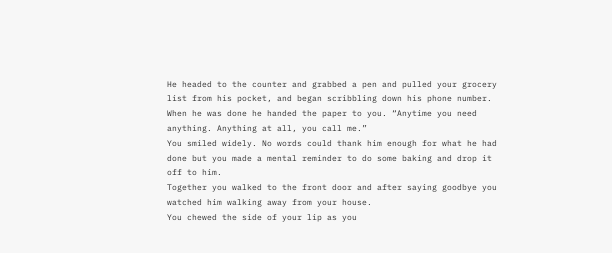He headed to the counter and grabbed a pen and pulled your grocery list from his pocket, and began scribbling down his phone number.
When he was done he handed the paper to you. “Anytime you need anything. Anything at all, you call me.”
You smiled widely. No words could thank him enough for what he had done but you made a mental reminder to do some baking and drop it off to him.
Together you walked to the front door and after saying goodbye you watched him walking away from your house.
You chewed the side of your lip as you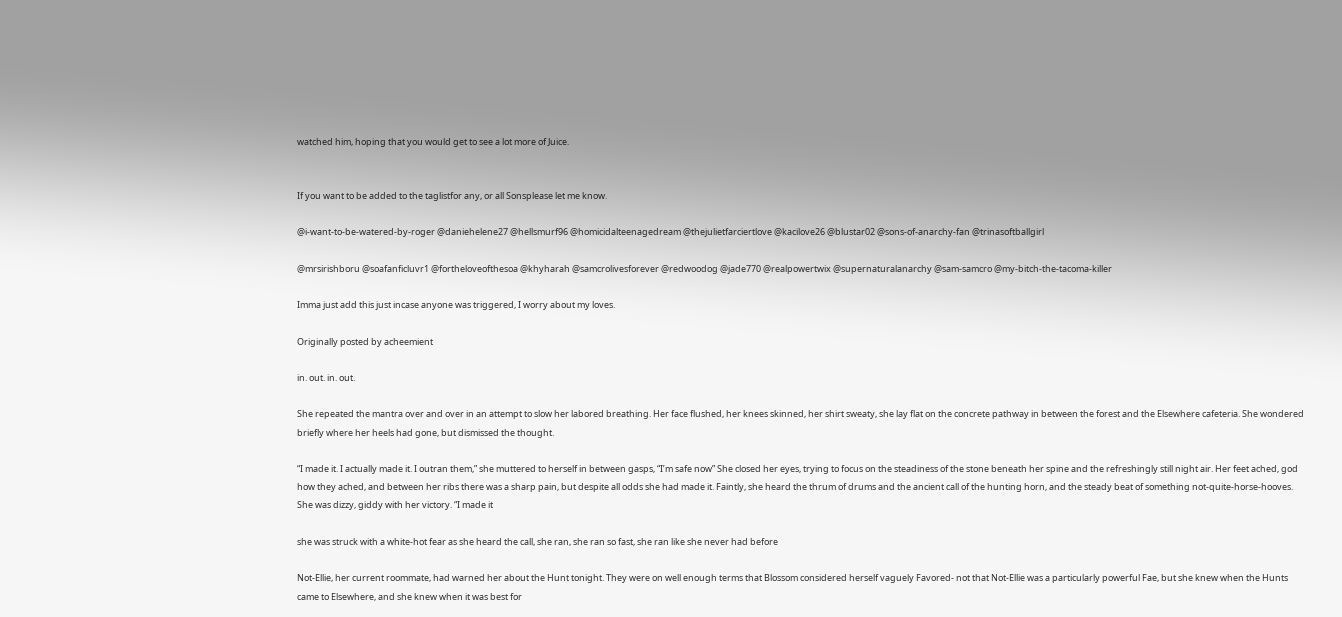watched him, hoping that you would get to see a lot more of Juice.


If you want to be added to the taglistfor any, or all Sonsplease let me know.

@i-want-to-be-watered-by-roger @daniehelene27 @hellsmurf96 @homicidalteenagedream @thejulietfarciertlove @kacilove26 @blustar02 @sons-of-anarchy-fan @trinasoftballgirl

@mrsirishboru @soafanficluvr1 @fortheloveofthesoa @khyharah @samcrolivesforever @redwoodog @jade770 @realpowertwix @supernaturalanarchy @sam-samcro @my-bitch-the-tacoma-killer

Imma just add this just incase anyone was triggered, I worry about my loves.

Originally posted by acheemient

in. out. in. out.

She repeated the mantra over and over in an attempt to slow her labored breathing. Her face flushed, her knees skinned, her shirt sweaty, she lay flat on the concrete pathway in between the forest and the Elsewhere cafeteria. She wondered briefly where her heels had gone, but dismissed the thought.

“I made it. I actually made it. I outran them,” she muttered to herself in between gasps, “I’m safe now” She closed her eyes, trying to focus on the steadiness of the stone beneath her spine and the refreshingly still night air. Her feet ached, god how they ached, and between her ribs there was a sharp pain, but despite all odds she had made it. Faintly, she heard the thrum of drums and the ancient call of the hunting horn, and the steady beat of something not-quite-horse-hooves. She was dizzy, giddy with her victory. “I made it

she was struck with a white-hot fear as she heard the call, she ran, she ran so fast, she ran like she never had before

Not-Ellie, her current roommate, had warned her about the Hunt tonight. They were on well enough terms that Blossom considered herself vaguely Favored- not that Not-Ellie was a particularly powerful Fae, but she knew when the Hunts came to Elsewhere, and she knew when it was best for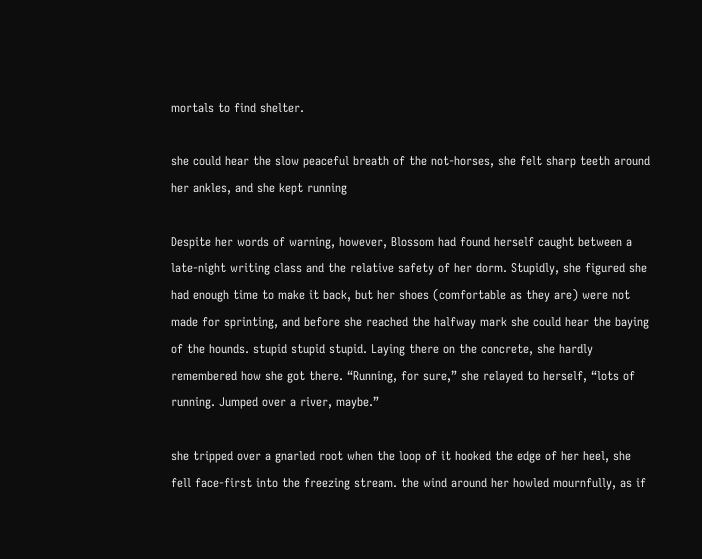mortals to find shelter.

she could hear the slow peaceful breath of the not-horses, she felt sharp teeth around her ankles, and she kept running

Despite her words of warning, however, Blossom had found herself caught between a late-night writing class and the relative safety of her dorm. Stupidly, she figured she had enough time to make it back, but her shoes (comfortable as they are) were not made for sprinting, and before she reached the halfway mark she could hear the baying of the hounds. stupid stupid stupid. Laying there on the concrete, she hardly remembered how she got there. “Running, for sure,” she relayed to herself, “lots of running. Jumped over a river, maybe.”

she tripped over a gnarled root when the loop of it hooked the edge of her heel, she fell face-first into the freezing stream. the wind around her howled mournfully, as if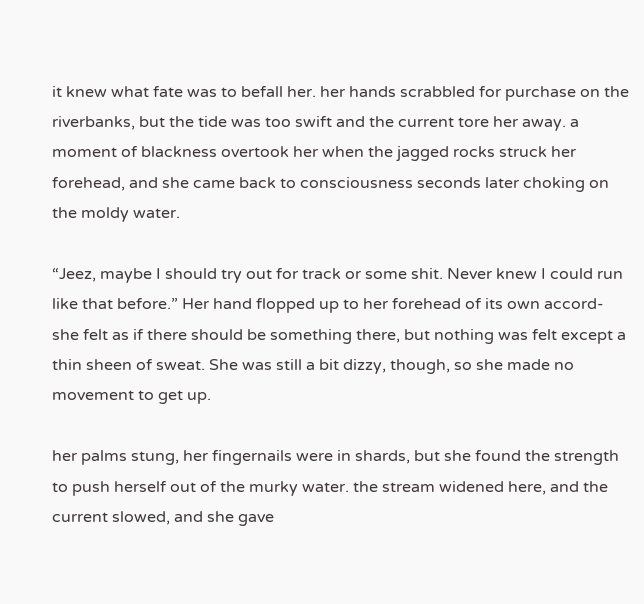it knew what fate was to befall her. her hands scrabbled for purchase on the riverbanks, but the tide was too swift and the current tore her away. a moment of blackness overtook her when the jagged rocks struck her forehead, and she came back to consciousness seconds later choking on the moldy water.

“Jeez, maybe I should try out for track or some shit. Never knew I could run like that before.” Her hand flopped up to her forehead of its own accord- she felt as if there should be something there, but nothing was felt except a thin sheen of sweat. She was still a bit dizzy, though, so she made no movement to get up.

her palms stung, her fingernails were in shards, but she found the strength to push herself out of the murky water. the stream widened here, and the current slowed, and she gave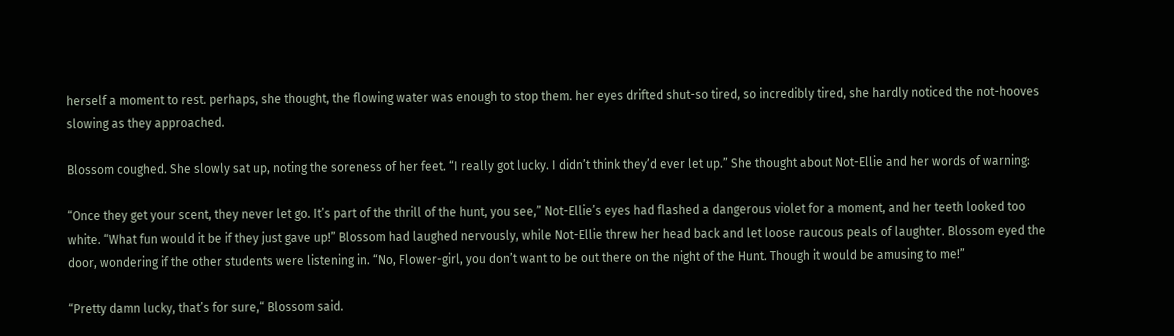herself a moment to rest. perhaps, she thought, the flowing water was enough to stop them. her eyes drifted shut-so tired, so incredibly tired, she hardly noticed the not-hooves slowing as they approached.

Blossom coughed. She slowly sat up, noting the soreness of her feet. “I really got lucky. I didn’t think they’d ever let up.” She thought about Not-Ellie and her words of warning:

“Once they get your scent, they never let go. It’s part of the thrill of the hunt, you see,” Not-Ellie’s eyes had flashed a dangerous violet for a moment, and her teeth looked too white. “What fun would it be if they just gave up!” Blossom had laughed nervously, while Not-Ellie threw her head back and let loose raucous peals of laughter. Blossom eyed the door, wondering if the other students were listening in. “No, Flower-girl, you don’t want to be out there on the night of the Hunt. Though it would be amusing to me!”

“Pretty damn lucky, that’s for sure,“ Blossom said.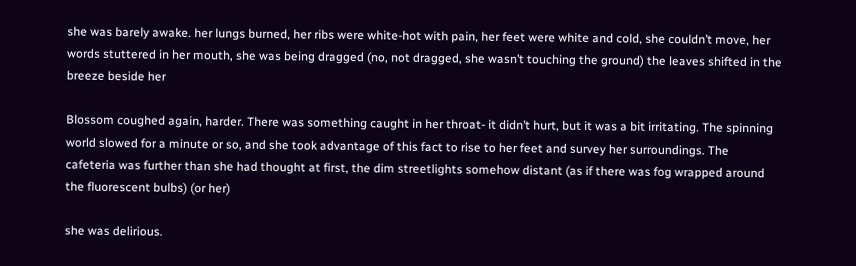she was barely awake. her lungs burned, her ribs were white-hot with pain, her feet were white and cold, she couldn’t move, her words stuttered in her mouth, she was being dragged (no, not dragged, she wasn’t touching the ground) the leaves shifted in the breeze beside her

Blossom coughed again, harder. There was something caught in her throat- it didn’t hurt, but it was a bit irritating. The spinning world slowed for a minute or so, and she took advantage of this fact to rise to her feet and survey her surroundings. The cafeteria was further than she had thought at first, the dim streetlights somehow distant (as if there was fog wrapped around the fluorescent bulbs) (or her)

she was delirious.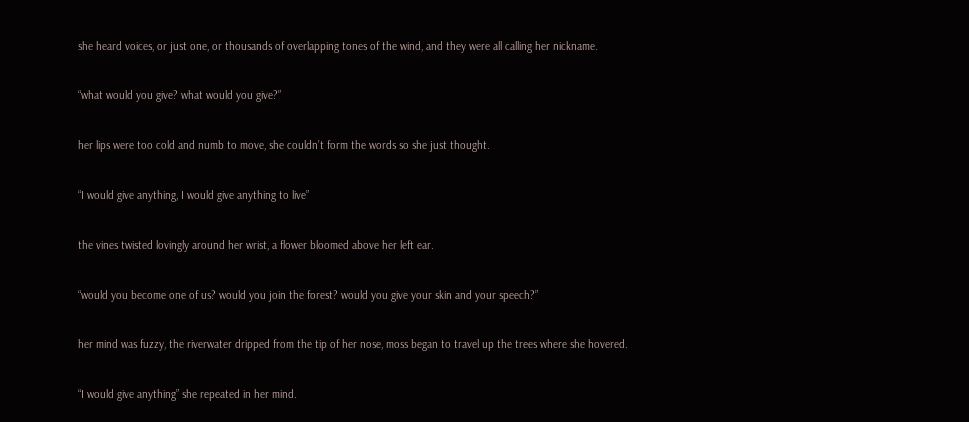she heard voices, or just one, or thousands of overlapping tones of the wind, and they were all calling her nickname.

“what would you give? what would you give?”

her lips were too cold and numb to move, she couldn’t form the words so she just thought.

“I would give anything, I would give anything to live”

the vines twisted lovingly around her wrist, a flower bloomed above her left ear.

“would you become one of us? would you join the forest? would you give your skin and your speech?”

her mind was fuzzy, the riverwater dripped from the tip of her nose, moss began to travel up the trees where she hovered.

“I would give anything” she repeated in her mind.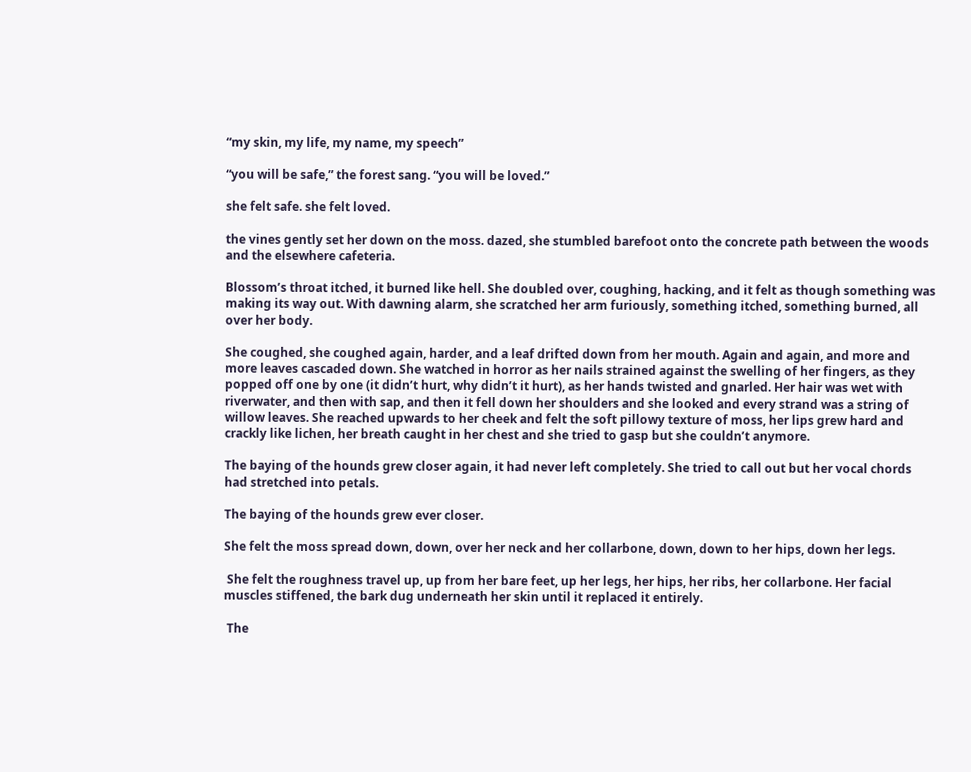“my skin, my life, my name, my speech”

“you will be safe,” the forest sang. “you will be loved.”

she felt safe. she felt loved.

the vines gently set her down on the moss. dazed, she stumbled barefoot onto the concrete path between the woods and the elsewhere cafeteria.

Blossom’s throat itched, it burned like hell. She doubled over, coughing, hacking, and it felt as though something was making its way out. With dawning alarm, she scratched her arm furiously, something itched, something burned, all over her body.

She coughed, she coughed again, harder, and a leaf drifted down from her mouth. Again and again, and more and more leaves cascaded down. She watched in horror as her nails strained against the swelling of her fingers, as they popped off one by one (it didn’t hurt, why didn’t it hurt), as her hands twisted and gnarled. Her hair was wet with riverwater, and then with sap, and then it fell down her shoulders and she looked and every strand was a string of willow leaves. She reached upwards to her cheek and felt the soft pillowy texture of moss, her lips grew hard and crackly like lichen, her breath caught in her chest and she tried to gasp but she couldn’t anymore.

The baying of the hounds grew closer again, it had never left completely. She tried to call out but her vocal chords had stretched into petals.

The baying of the hounds grew ever closer.

She felt the moss spread down, down, over her neck and her collarbone, down, down to her hips, down her legs.

 She felt the roughness travel up, up from her bare feet, up her legs, her hips, her ribs, her collarbone. Her facial muscles stiffened, the bark dug underneath her skin until it replaced it entirely.

 The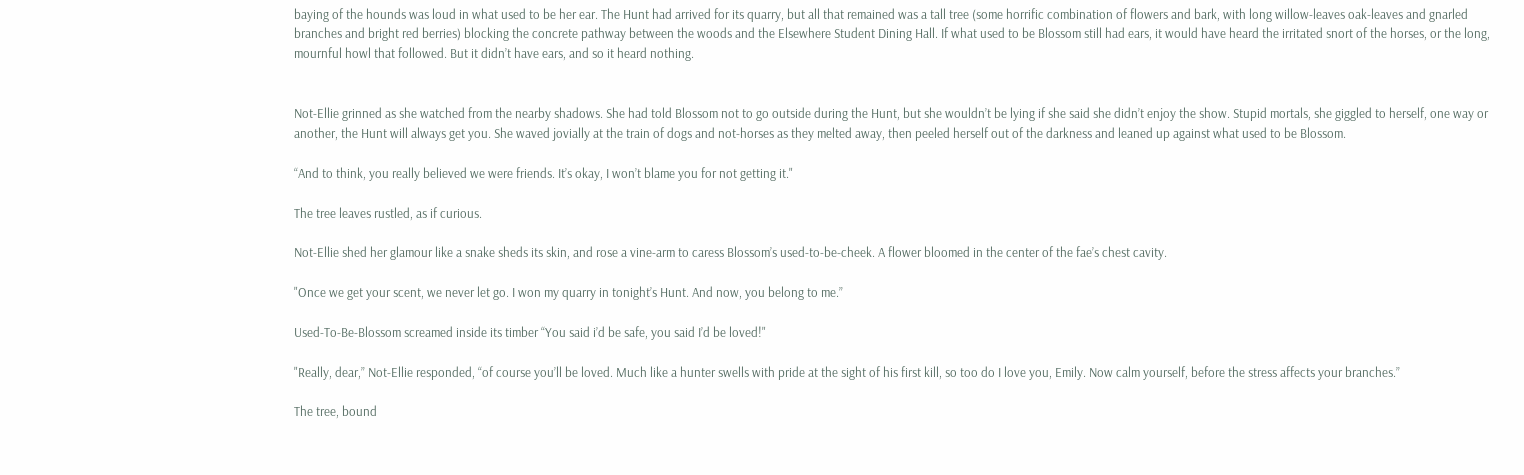baying of the hounds was loud in what used to be her ear. The Hunt had arrived for its quarry, but all that remained was a tall tree (some horrific combination of flowers and bark, with long willow-leaves oak-leaves and gnarled branches and bright red berries) blocking the concrete pathway between the woods and the Elsewhere Student Dining Hall. If what used to be Blossom still had ears, it would have heard the irritated snort of the horses, or the long, mournful howl that followed. But it didn’t have ears, and so it heard nothing.


Not-Ellie grinned as she watched from the nearby shadows. She had told Blossom not to go outside during the Hunt, but she wouldn’t be lying if she said she didn’t enjoy the show. Stupid mortals, she giggled to herself, one way or another, the Hunt will always get you. She waved jovially at the train of dogs and not-horses as they melted away, then peeled herself out of the darkness and leaned up against what used to be Blossom.

“And to think, you really believed we were friends. It’s okay, I won’t blame you for not getting it."

The tree leaves rustled, as if curious.

Not-Ellie shed her glamour like a snake sheds its skin, and rose a vine-arm to caress Blossom’s used-to-be-cheek. A flower bloomed in the center of the fae’s chest cavity.

"Once we get your scent, we never let go. I won my quarry in tonight’s Hunt. And now, you belong to me.”

Used-To-Be-Blossom screamed inside its timber “You said i’d be safe, you said I’d be loved!"

"Really, dear,” Not-Ellie responded, “of course you’ll be loved. Much like a hunter swells with pride at the sight of his first kill, so too do I love you, Emily. Now calm yourself, before the stress affects your branches.”

The tree, bound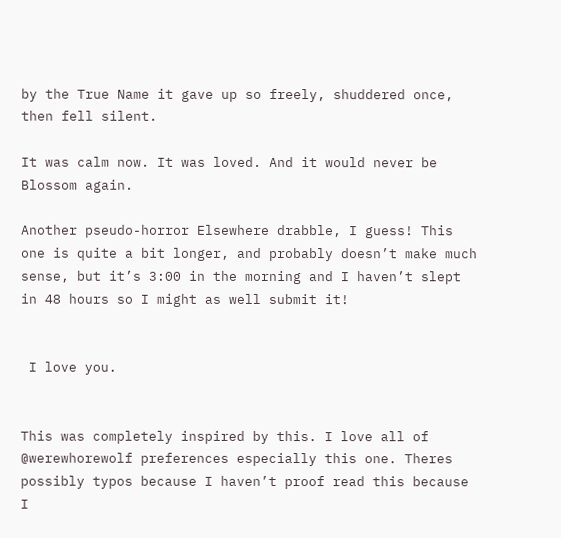by the True Name it gave up so freely, shuddered once, then fell silent.

It was calm now. It was loved. And it would never be Blossom again.

Another pseudo-horror Elsewhere drabble, I guess! This one is quite a bit longer, and probably doesn’t make much sense, but it’s 3:00 in the morning and I haven’t slept in 48 hours so I might as well submit it!


 I love you.


This was completely inspired by this. I love all of @werewhorewolf preferences especially this one. Theres possibly typos because I haven’t proof read this because I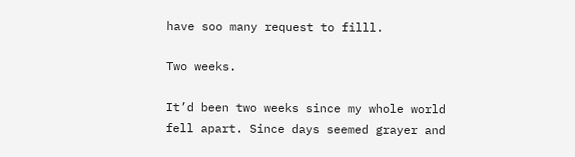have soo many request to filll.

Two weeks.

It’d been two weeks since my whole world fell apart. Since days seemed grayer and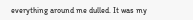everything around me dulled. It was my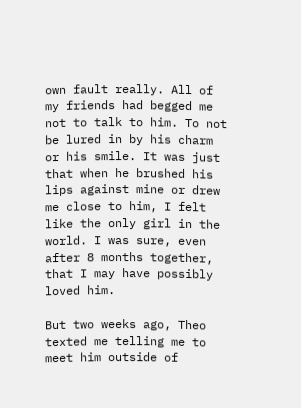own fault really. All of my friends had begged me not to talk to him. To not be lured in by his charm or his smile. It was just that when he brushed his lips against mine or drew me close to him, I felt like the only girl in the world. I was sure, even after 8 months together, that I may have possibly loved him.

But two weeks ago, Theo texted me telling me to meet him outside of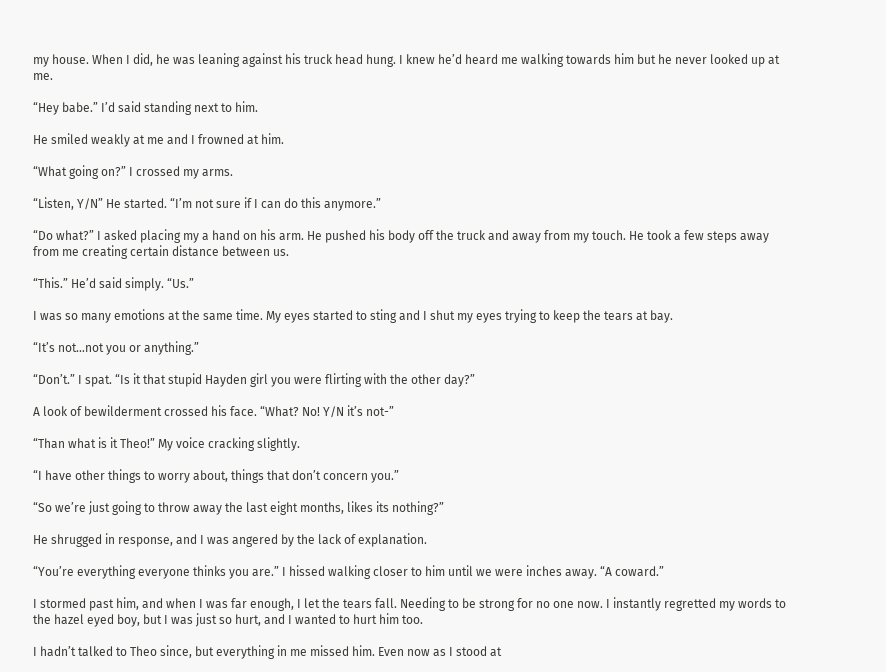my house. When I did, he was leaning against his truck head hung. I knew he’d heard me walking towards him but he never looked up at me.

“Hey babe.” I’d said standing next to him.

He smiled weakly at me and I frowned at him.

“What going on?” I crossed my arms.

“Listen, Y/N” He started. “I’m not sure if I can do this anymore.”

“Do what?” I asked placing my a hand on his arm. He pushed his body off the truck and away from my touch. He took a few steps away from me creating certain distance between us.

“This.” He’d said simply. “Us.”

I was so many emotions at the same time. My eyes started to sting and I shut my eyes trying to keep the tears at bay.

“It’s not…not you or anything.”

“Don’t.” I spat. “Is it that stupid Hayden girl you were flirting with the other day?”

A look of bewilderment crossed his face. “What? No! Y/N it’s not-”

“Than what is it Theo!” My voice cracking slightly.

“I have other things to worry about, things that don’t concern you.”

“So we’re just going to throw away the last eight months, likes its nothing?”

He shrugged in response, and I was angered by the lack of explanation.

“You’re everything everyone thinks you are.” I hissed walking closer to him until we were inches away. “A coward.”

I stormed past him, and when I was far enough, I let the tears fall. Needing to be strong for no one now. I instantly regretted my words to the hazel eyed boy, but I was just so hurt, and I wanted to hurt him too.

I hadn’t talked to Theo since, but everything in me missed him. Even now as I stood at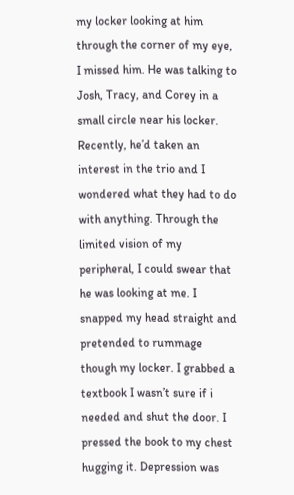my locker looking at him through the corner of my eye, I missed him. He was talking to Josh, Tracy, and Corey in a small circle near his locker. Recently, he’d taken an interest in the trio and I wondered what they had to do with anything. Through the limited vision of my peripheral, I could swear that he was looking at me. I snapped my head straight and pretended to rummage though my locker. I grabbed a textbook I wasn’t sure if i needed and shut the door. I pressed the book to my chest hugging it. Depression was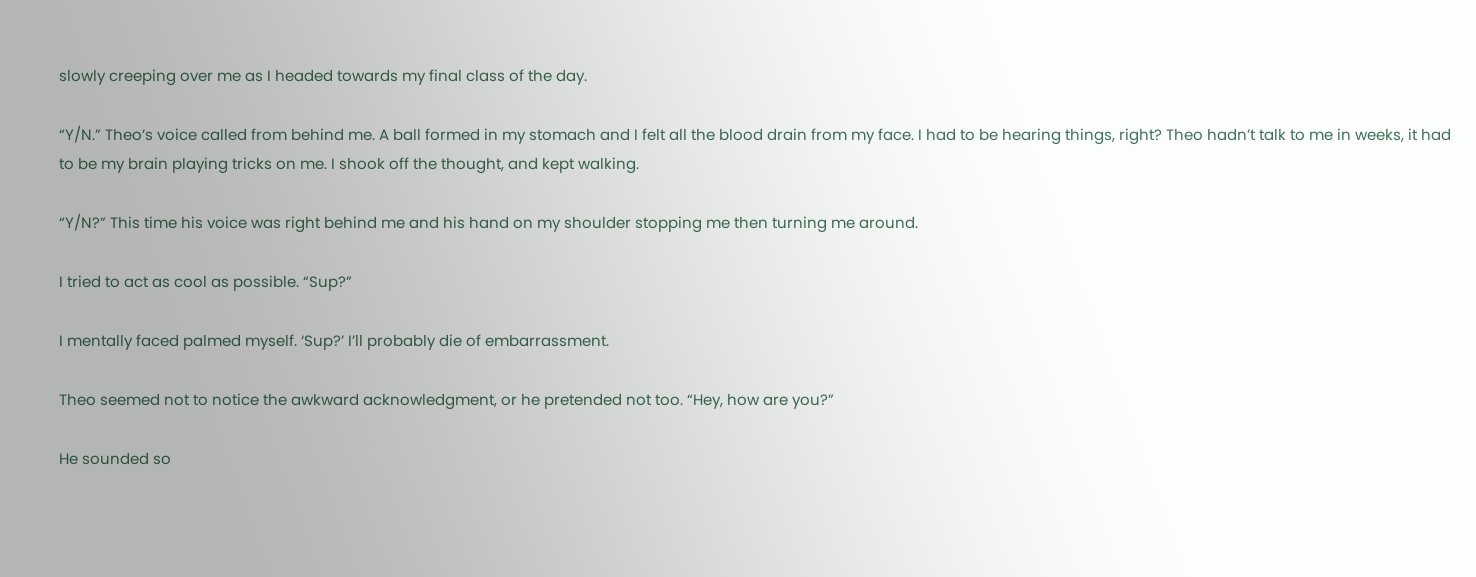slowly creeping over me as I headed towards my final class of the day.

“Y/N.” Theo’s voice called from behind me. A ball formed in my stomach and I felt all the blood drain from my face. I had to be hearing things, right? Theo hadn’t talk to me in weeks, it had to be my brain playing tricks on me. I shook off the thought, and kept walking.

“Y/N?” This time his voice was right behind me and his hand on my shoulder stopping me then turning me around.

I tried to act as cool as possible. “Sup?”

I mentally faced palmed myself. ‘Sup?’ I’ll probably die of embarrassment.

Theo seemed not to notice the awkward acknowledgment, or he pretended not too. “Hey, how are you?”

He sounded so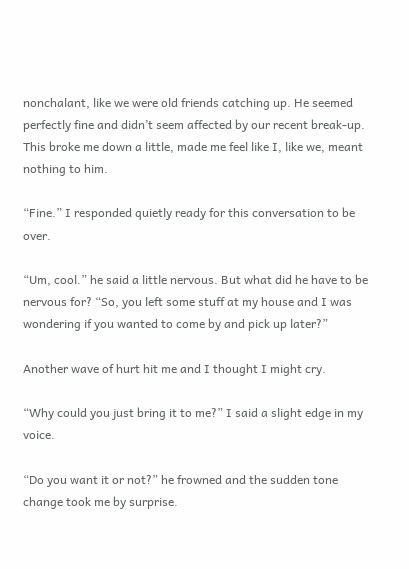nonchalant, like we were old friends catching up. He seemed perfectly fine and didn’t seem affected by our recent break-up. This broke me down a little, made me feel like I, like we, meant nothing to him.

“Fine.” I responded quietly ready for this conversation to be over.

“Um, cool.” he said a little nervous. But what did he have to be nervous for? “So, you left some stuff at my house and I was wondering if you wanted to come by and pick up later?”

Another wave of hurt hit me and I thought I might cry.

“Why could you just bring it to me?” I said a slight edge in my voice.

“Do you want it or not?” he frowned and the sudden tone change took me by surprise.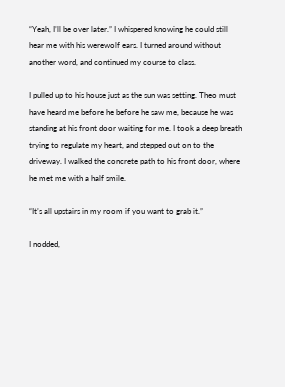“Yeah, I’ll be over later.” I whispered knowing he could still hear me with his werewolf ears. I turned around without another word, and continued my course to class.

I pulled up to his house just as the sun was setting. Theo must have heard me before he before he saw me, because he was standing at his front door waiting for me. I took a deep breath trying to regulate my heart, and stepped out on to the driveway. I walked the concrete path to his front door, where he met me with a half smile.

“It’s all upstairs in my room if you want to grab it.”

I nodded,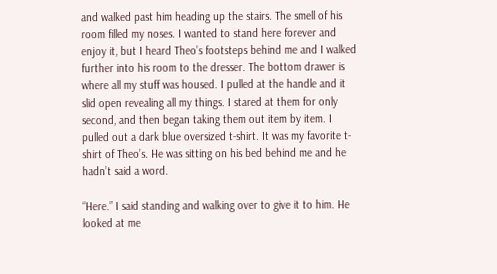and walked past him heading up the stairs. The smell of his room filled my noses. I wanted to stand here forever and enjoy it, but I heard Theo’s footsteps behind me and I walked further into his room to the dresser. The bottom drawer is where all my stuff was housed. I pulled at the handle and it slid open revealing all my things. I stared at them for only second, and then began taking them out item by item. I pulled out a dark blue oversized t-shirt. It was my favorite t-shirt of Theo’s. He was sitting on his bed behind me and he hadn’t said a word.

“Here.” I said standing and walking over to give it to him. He looked at me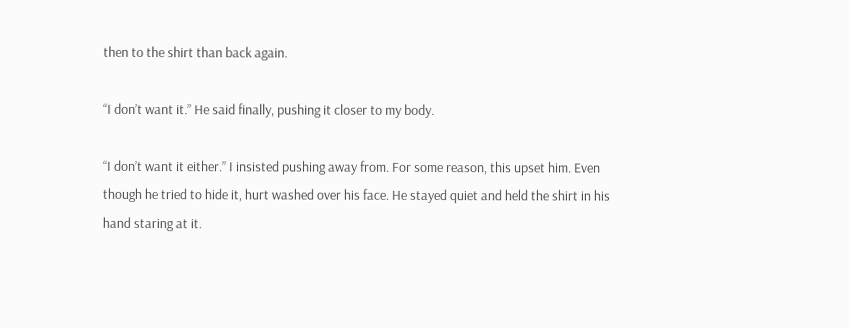then to the shirt than back again.

“I don’t want it.” He said finally, pushing it closer to my body.

“I don’t want it either.” I insisted pushing away from. For some reason, this upset him. Even though he tried to hide it, hurt washed over his face. He stayed quiet and held the shirt in his hand staring at it.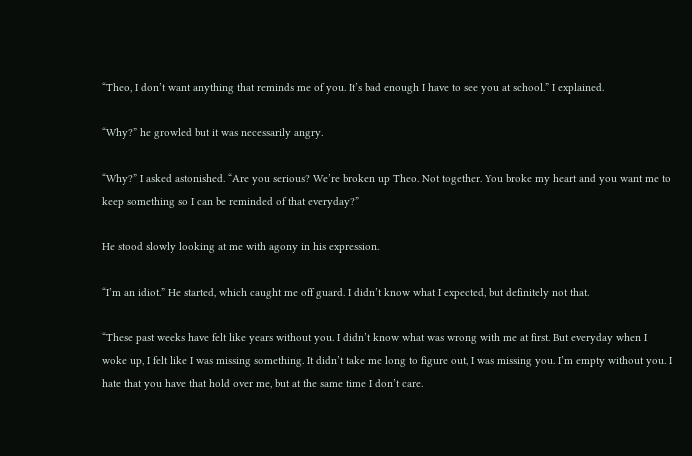“Theo, I don’t want anything that reminds me of you. It’s bad enough I have to see you at school.” I explained.

“Why?” he growled but it was necessarily angry.

“Why?” I asked astonished. “Are you serious? We’re broken up Theo. Not together. You broke my heart and you want me to keep something so I can be reminded of that everyday?”

He stood slowly looking at me with agony in his expression.

“I’m an idiot.” He started, which caught me off guard. I didn’t know what I expected, but definitely not that.

“These past weeks have felt like years without you. I didn’t know what was wrong with me at first. But everyday when I woke up, I felt like I was missing something. It didn’t take me long to figure out, I was missing you. I’m empty without you. I hate that you have that hold over me, but at the same time I don’t care.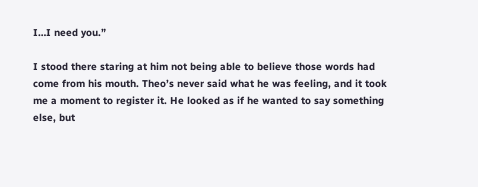I…I need you.”

I stood there staring at him not being able to believe those words had come from his mouth. Theo’s never said what he was feeling, and it took me a moment to register it. He looked as if he wanted to say something else, but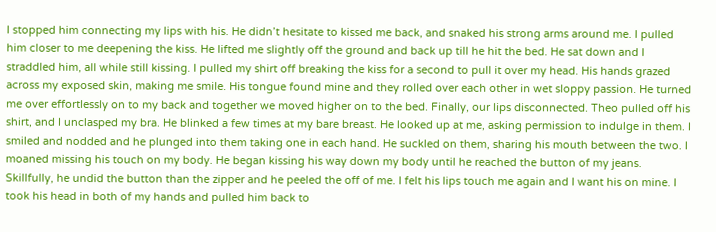I stopped him connecting my lips with his. He didn’t hesitate to kissed me back, and snaked his strong arms around me. I pulled him closer to me deepening the kiss. He lifted me slightly off the ground and back up till he hit the bed. He sat down and I straddled him, all while still kissing. I pulled my shirt off breaking the kiss for a second to pull it over my head. His hands grazed across my exposed skin, making me smile. His tongue found mine and they rolled over each other in wet sloppy passion. He turned me over effortlessly on to my back and together we moved higher on to the bed. Finally, our lips disconnected. Theo pulled off his shirt, and I unclasped my bra. He blinked a few times at my bare breast. He looked up at me, asking permission to indulge in them. I smiled and nodded and he plunged into them taking one in each hand. He suckled on them, sharing his mouth between the two. I moaned missing his touch on my body. He began kissing his way down my body until he reached the button of my jeans. Skillfully, he undid the button than the zipper and he peeled the off of me. I felt his lips touch me again and I want his on mine. I took his head in both of my hands and pulled him back to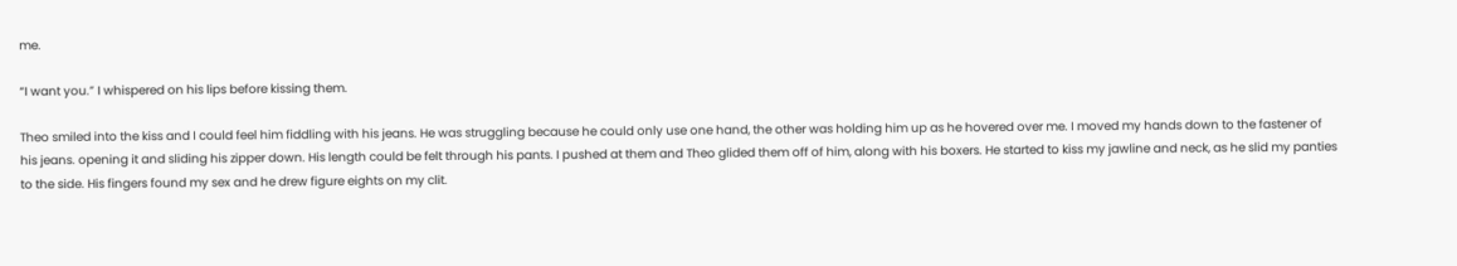me.

“I want you.” I whispered on his lips before kissing them.

Theo smiled into the kiss and I could feel him fiddling with his jeans. He was struggling because he could only use one hand, the other was holding him up as he hovered over me. I moved my hands down to the fastener of his jeans. opening it and sliding his zipper down. His length could be felt through his pants. I pushed at them and Theo glided them off of him, along with his boxers. He started to kiss my jawline and neck, as he slid my panties to the side. His fingers found my sex and he drew figure eights on my clit.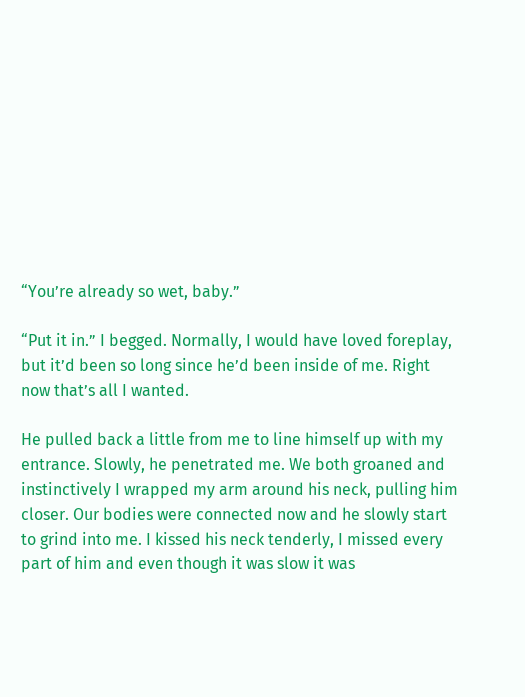“You’re already so wet, baby.”

“Put it in.” I begged. Normally, I would have loved foreplay, but it’d been so long since he’d been inside of me. Right now that’s all I wanted.

He pulled back a little from me to line himself up with my entrance. Slowly, he penetrated me. We both groaned and instinctively I wrapped my arm around his neck, pulling him closer. Our bodies were connected now and he slowly start to grind into me. I kissed his neck tenderly, I missed every part of him and even though it was slow it was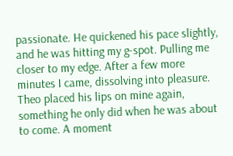passionate. He quickened his pace slightly, and he was hitting my g-spot. Pulling me closer to my edge. After a few more minutes I came, dissolving into pleasure. Theo placed his lips on mine again, something he only did when he was about to come. A moment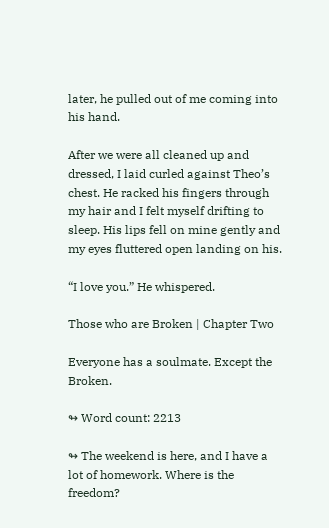later, he pulled out of me coming into his hand.

After we were all cleaned up and dressed, I laid curled against Theo’s chest. He racked his fingers through my hair and I felt myself drifting to sleep. His lips fell on mine gently and my eyes fluttered open landing on his.

“I love you.” He whispered.

Those who are Broken | Chapter Two

Everyone has a soulmate. Except the Broken.

↬ Word count: 2213

↬ The weekend is here, and I have a lot of homework. Where is the freedom?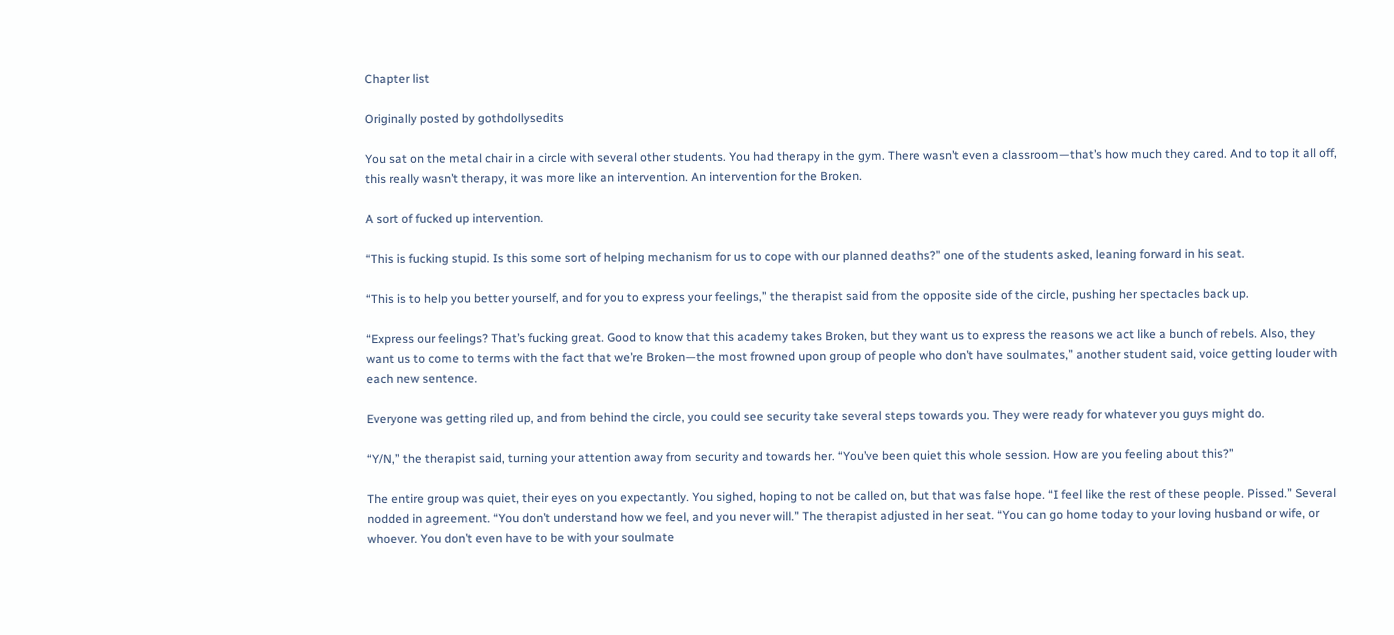Chapter list

Originally posted by gothdollysedits

You sat on the metal chair in a circle with several other students. You had therapy in the gym. There wasn’t even a classroom—that’s how much they cared. And to top it all off, this really wasn’t therapy, it was more like an intervention. An intervention for the Broken.

A sort of fucked up intervention.

“This is fucking stupid. Is this some sort of helping mechanism for us to cope with our planned deaths?” one of the students asked, leaning forward in his seat.

“This is to help you better yourself, and for you to express your feelings,” the therapist said from the opposite side of the circle, pushing her spectacles back up.

“Express our feelings? That’s fucking great. Good to know that this academy takes Broken, but they want us to express the reasons we act like a bunch of rebels. Also, they want us to come to terms with the fact that we’re Broken—the most frowned upon group of people who don’t have soulmates,” another student said, voice getting louder with each new sentence.

Everyone was getting riled up, and from behind the circle, you could see security take several steps towards you. They were ready for whatever you guys might do.

“Y/N,” the therapist said, turning your attention away from security and towards her. “You’ve been quiet this whole session. How are you feeling about this?”

The entire group was quiet, their eyes on you expectantly. You sighed, hoping to not be called on, but that was false hope. “I feel like the rest of these people. Pissed.” Several nodded in agreement. “You don’t understand how we feel, and you never will.” The therapist adjusted in her seat. “You can go home today to your loving husband or wife, or whoever. You don’t even have to be with your soulmate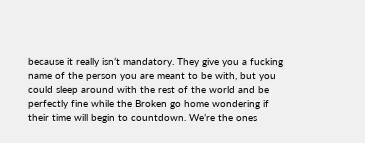because it really isn’t mandatory. They give you a fucking name of the person you are meant to be with, but you could sleep around with the rest of the world and be perfectly fine while the Broken go home wondering if their time will begin to countdown. We’re the ones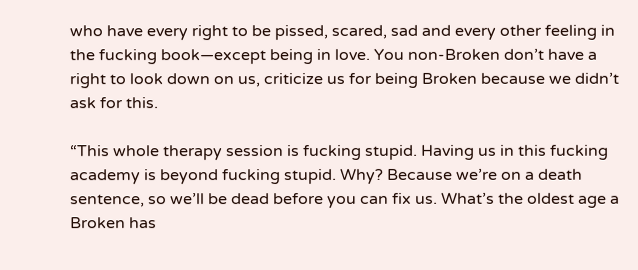who have every right to be pissed, scared, sad and every other feeling in the fucking book—except being in love. You non-Broken don’t have a right to look down on us, criticize us for being Broken because we didn’t ask for this.

“This whole therapy session is fucking stupid. Having us in this fucking academy is beyond fucking stupid. Why? Because we’re on a death sentence, so we’ll be dead before you can fix us. What’s the oldest age a Broken has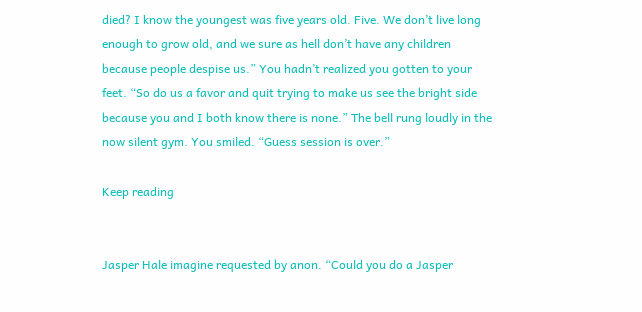died? I know the youngest was five years old. Five. We don’t live long enough to grow old, and we sure as hell don’t have any children because people despise us.” You hadn’t realized you gotten to your feet. “So do us a favor and quit trying to make us see the bright side because you and I both know there is none.” The bell rung loudly in the now silent gym. You smiled. “Guess session is over.”

Keep reading


Jasper Hale imagine requested by anon. “Could you do a Jasper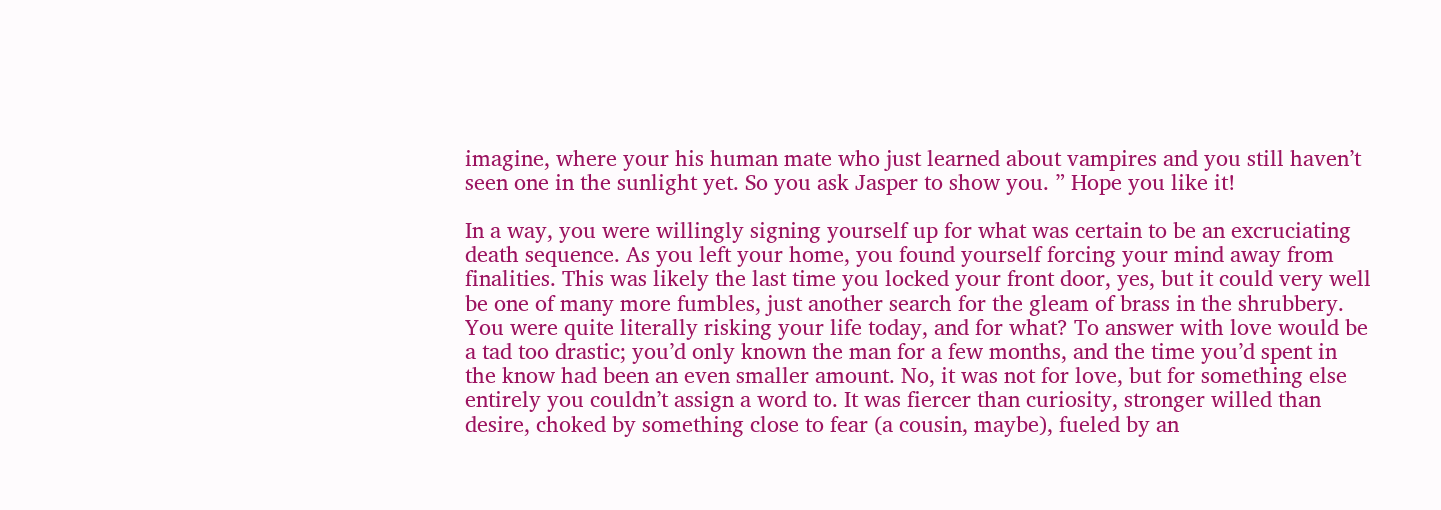imagine, where your his human mate who just learned about vampires and you still haven’t seen one in the sunlight yet. So you ask Jasper to show you. ” Hope you like it!

In a way, you were willingly signing yourself up for what was certain to be an excruciating death sequence. As you left your home, you found yourself forcing your mind away from finalities. This was likely the last time you locked your front door, yes, but it could very well be one of many more fumbles, just another search for the gleam of brass in the shrubbery. You were quite literally risking your life today, and for what? To answer with love would be a tad too drastic; you’d only known the man for a few months, and the time you’d spent in the know had been an even smaller amount. No, it was not for love, but for something else entirely you couldn’t assign a word to. It was fiercer than curiosity, stronger willed than desire, choked by something close to fear (a cousin, maybe), fueled by an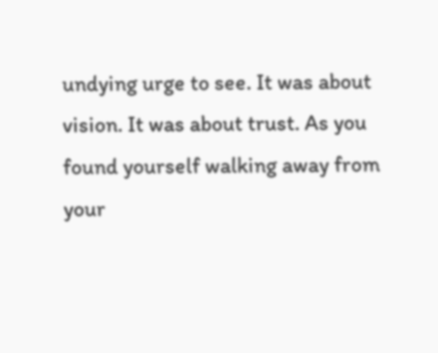undying urge to see. It was about vision. It was about trust. As you found yourself walking away from your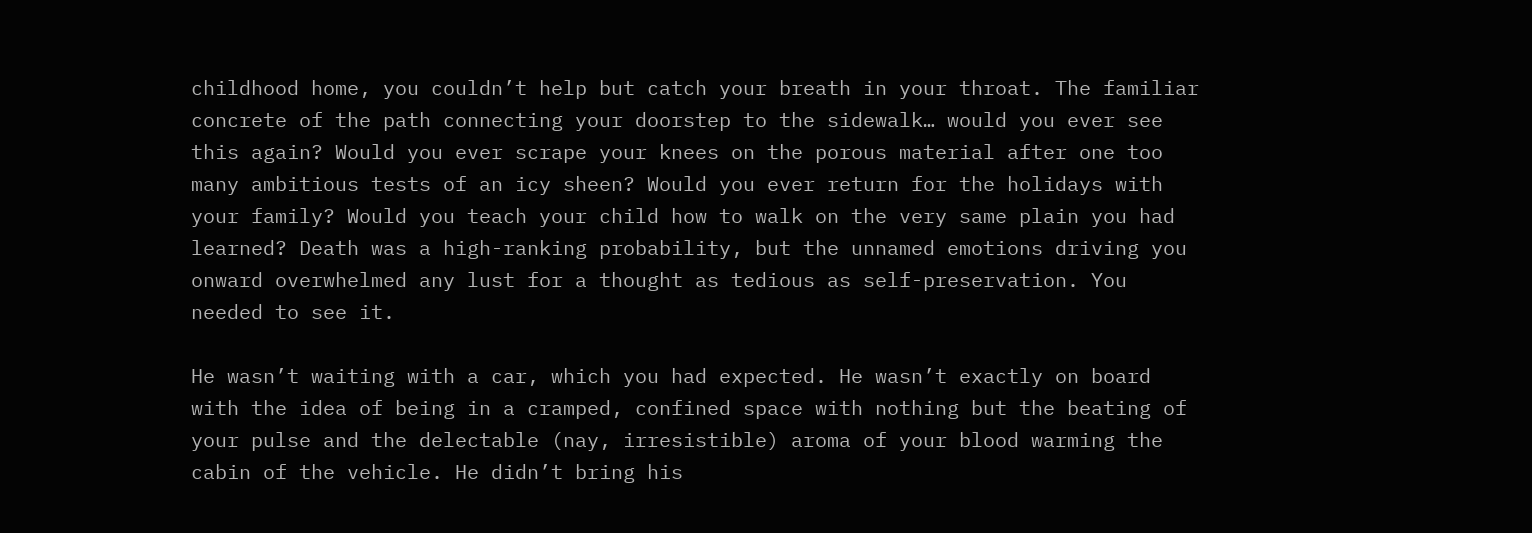childhood home, you couldn’t help but catch your breath in your throat. The familiar concrete of the path connecting your doorstep to the sidewalk… would you ever see this again? Would you ever scrape your knees on the porous material after one too many ambitious tests of an icy sheen? Would you ever return for the holidays with your family? Would you teach your child how to walk on the very same plain you had learned? Death was a high-ranking probability, but the unnamed emotions driving you onward overwhelmed any lust for a thought as tedious as self-preservation. You needed to see it.

He wasn’t waiting with a car, which you had expected. He wasn’t exactly on board with the idea of being in a cramped, confined space with nothing but the beating of your pulse and the delectable (nay, irresistible) aroma of your blood warming the cabin of the vehicle. He didn’t bring his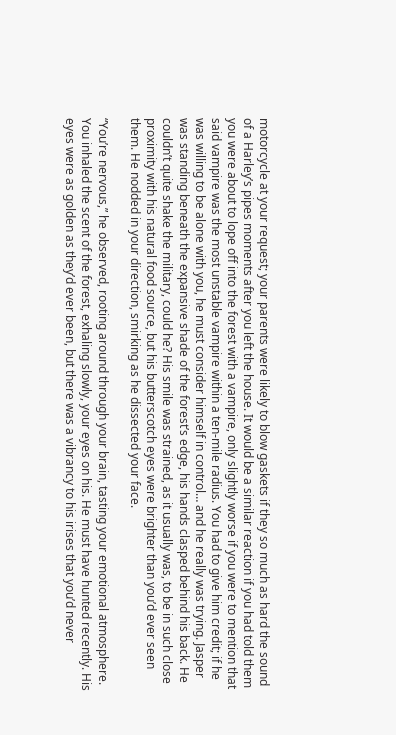motorcycle at your request; your parents were likely to blow gaskets if they so much as hard the sound of a Harley’s pipes moments after you left the house. It would be a similar reaction if you had told them you were about to lope off into the forest with a vampire, only slightly worse if you were to mention that said vampire was the most unstable vampire within a ten-mile radius. You had to give him credit; if he was willing to be alone with you, he must consider himself in control… and he really was trying. Jasper was standing beneath the expansive shade of the forest’s edge, his hands clasped behind his back. He couldn’t quite shake the military, could he? His smile was strained, as it usually was, to be in such close proximity with his natural food source, but his butterscotch eyes were brighter than you’d ever seen them. He nodded in your direction, smirking as he dissected your face.

“You’re nervous,” he observed, rooting around through your brain, tasting your emotional atmosphere. You inhaled the scent of the forest, exhaling slowly, your eyes on his. He must have hunted recently. His eyes were as golden as they’d ever been, but there was a vibrancy to his irises that you’d never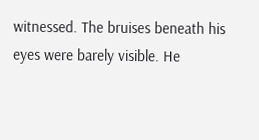witnessed. The bruises beneath his eyes were barely visible. He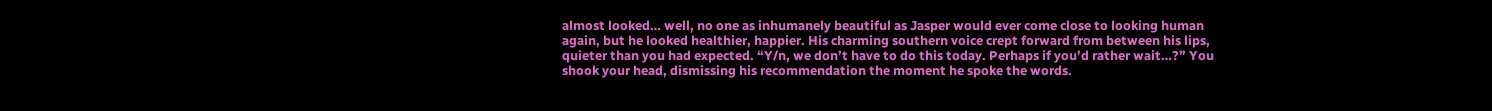almost looked… well, no one as inhumanely beautiful as Jasper would ever come close to looking human again, but he looked healthier, happier. His charming southern voice crept forward from between his lips, quieter than you had expected. “Y/n, we don’t have to do this today. Perhaps if you’d rather wait…?” You shook your head, dismissing his recommendation the moment he spoke the words.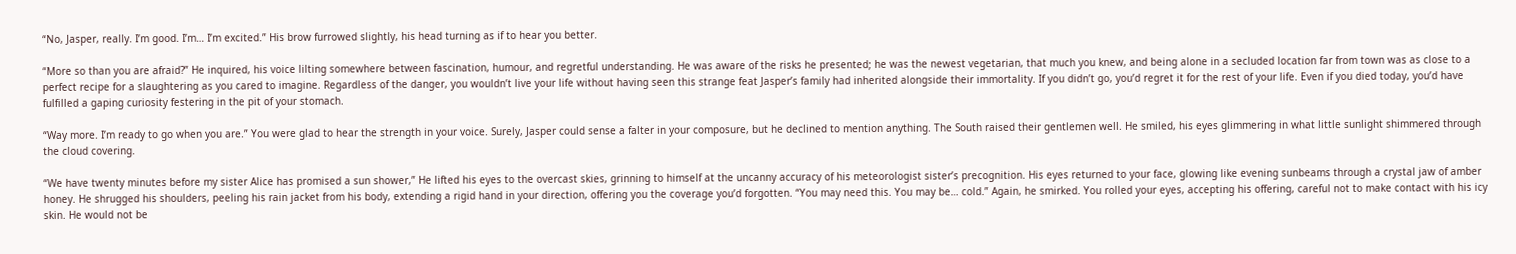“No, Jasper, really. I’m good. I’m… I’m excited.” His brow furrowed slightly, his head turning as if to hear you better.

“More so than you are afraid?” He inquired, his voice lilting somewhere between fascination, humour, and regretful understanding. He was aware of the risks he presented; he was the newest vegetarian, that much you knew, and being alone in a secluded location far from town was as close to a perfect recipe for a slaughtering as you cared to imagine. Regardless of the danger, you wouldn’t live your life without having seen this strange feat Jasper’s family had inherited alongside their immortality. If you didn’t go, you’d regret it for the rest of your life. Even if you died today, you’d have fulfilled a gaping curiosity festering in the pit of your stomach.

“Way more. I’m ready to go when you are.” You were glad to hear the strength in your voice. Surely, Jasper could sense a falter in your composure, but he declined to mention anything. The South raised their gentlemen well. He smiled, his eyes glimmering in what little sunlight shimmered through the cloud covering.

“We have twenty minutes before my sister Alice has promised a sun shower,” He lifted his eyes to the overcast skies, grinning to himself at the uncanny accuracy of his meteorologist sister’s precognition. His eyes returned to your face, glowing like evening sunbeams through a crystal jaw of amber honey. He shrugged his shoulders, peeling his rain jacket from his body, extending a rigid hand in your direction, offering you the coverage you’d forgotten. “You may need this. You may be… cold.” Again, he smirked. You rolled your eyes, accepting his offering, careful not to make contact with his icy skin. He would not be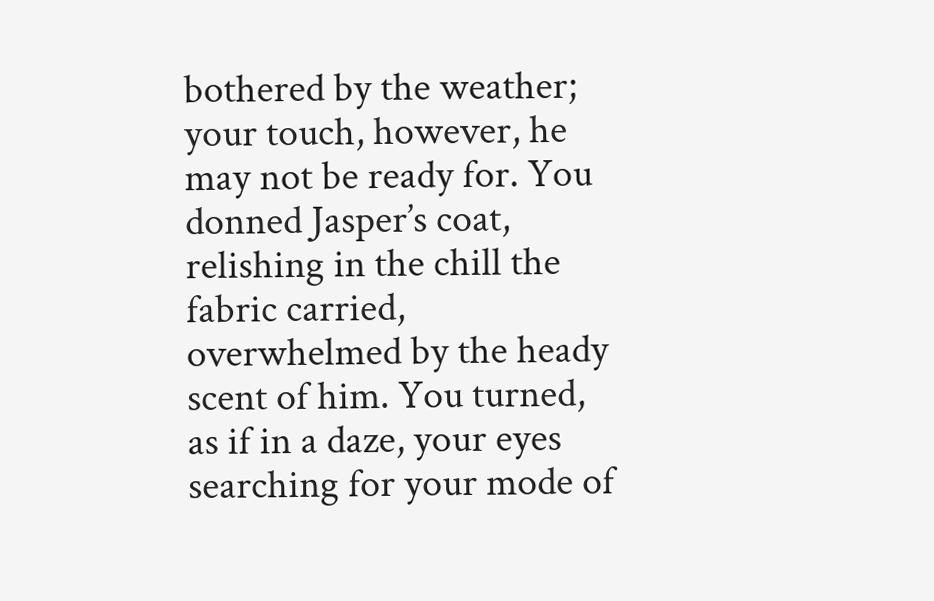bothered by the weather; your touch, however, he may not be ready for. You donned Jasper’s coat, relishing in the chill the fabric carried, overwhelmed by the heady scent of him. You turned, as if in a daze, your eyes searching for your mode of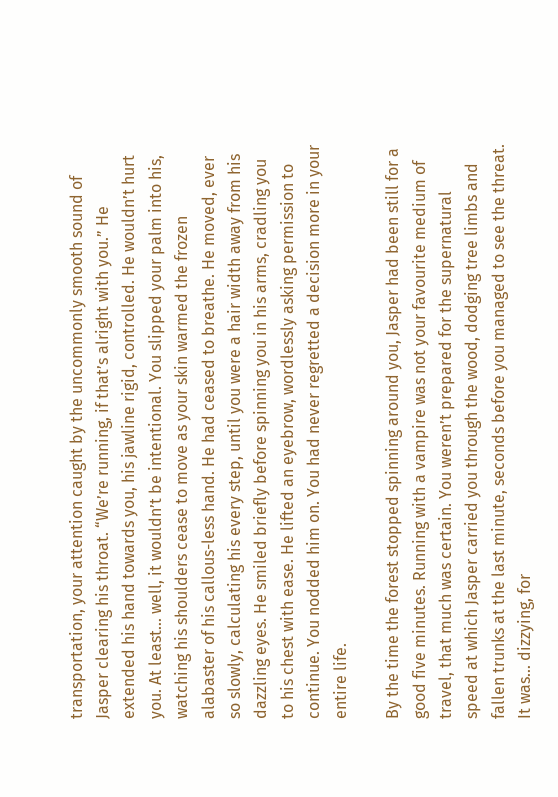transportation, your attention caught by the uncommonly smooth sound of Jasper clearing his throat. “We’re running, if that’s alright with you.” He extended his hand towards you, his jawline rigid, controlled. He wouldn’t hurt you. At least… well, it wouldn’t be intentional. You slipped your palm into his, watching his shoulders cease to move as your skin warmed the frozen alabaster of his callous-less hand. He had ceased to breathe. He moved, ever so slowly, calculating his every step, until you were a hair width away from his dazzling eyes. He smiled briefly before spinning you in his arms, cradling you to his chest with ease. He lifted an eyebrow, wordlessly asking permission to continue. You nodded him on. You had never regretted a decision more in your entire life.

By the time the forest stopped spinning around you, Jasper had been still for a good five minutes. Running with a vampire was not your favourite medium of travel, that much was certain. You weren’t prepared for the supernatural speed at which Jasper carried you through the wood, dodging tree limbs and fallen trunks at the last minute, seconds before you managed to see the threat. It was… dizzying, for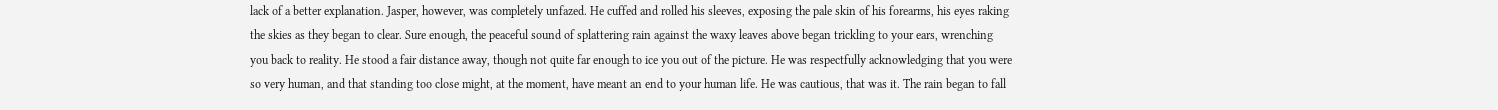lack of a better explanation. Jasper, however, was completely unfazed. He cuffed and rolled his sleeves, exposing the pale skin of his forearms, his eyes raking the skies as they began to clear. Sure enough, the peaceful sound of splattering rain against the waxy leaves above began trickling to your ears, wrenching you back to reality. He stood a fair distance away, though not quite far enough to ice you out of the picture. He was respectfully acknowledging that you were so very human, and that standing too close might, at the moment, have meant an end to your human life. He was cautious, that was it. The rain began to fall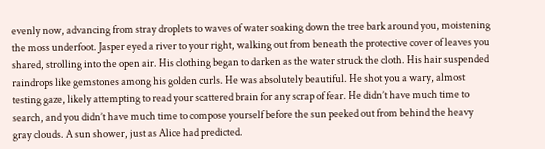evenly now, advancing from stray droplets to waves of water soaking down the tree bark around you, moistening the moss underfoot. Jasper eyed a river to your right, walking out from beneath the protective cover of leaves you shared, strolling into the open air. His clothing began to darken as the water struck the cloth. His hair suspended raindrops like gemstones among his golden curls. He was absolutely beautiful. He shot you a wary, almost testing gaze, likely attempting to read your scattered brain for any scrap of fear. He didn’t have much time to search, and you didn’t have much time to compose yourself before the sun peeked out from behind the heavy gray clouds. A sun shower, just as Alice had predicted.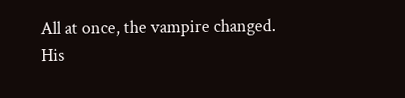All at once, the vampire changed. His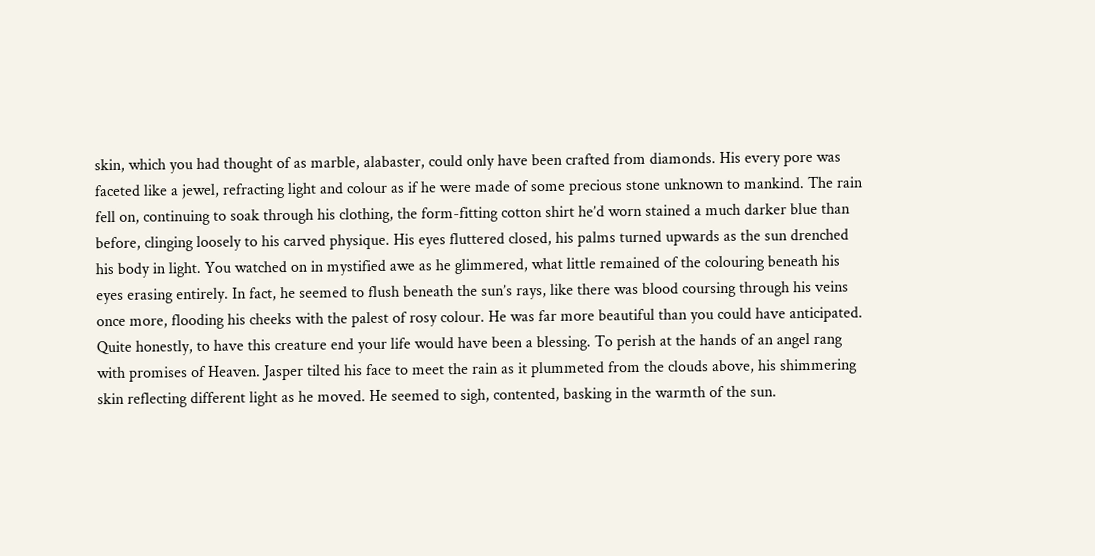skin, which you had thought of as marble, alabaster, could only have been crafted from diamonds. His every pore was faceted like a jewel, refracting light and colour as if he were made of some precious stone unknown to mankind. The rain fell on, continuing to soak through his clothing, the form-fitting cotton shirt he’d worn stained a much darker blue than before, clinging loosely to his carved physique. His eyes fluttered closed, his palms turned upwards as the sun drenched his body in light. You watched on in mystified awe as he glimmered, what little remained of the colouring beneath his eyes erasing entirely. In fact, he seemed to flush beneath the sun’s rays, like there was blood coursing through his veins once more, flooding his cheeks with the palest of rosy colour. He was far more beautiful than you could have anticipated. Quite honestly, to have this creature end your life would have been a blessing. To perish at the hands of an angel rang with promises of Heaven. Jasper tilted his face to meet the rain as it plummeted from the clouds above, his shimmering skin reflecting different light as he moved. He seemed to sigh, contented, basking in the warmth of the sun.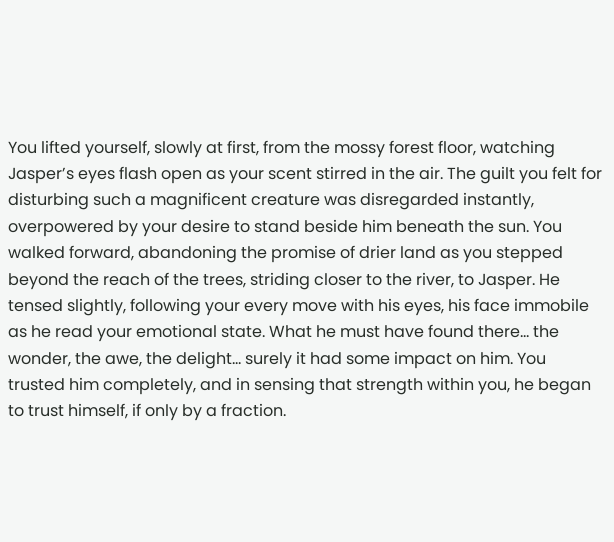You lifted yourself, slowly at first, from the mossy forest floor, watching Jasper’s eyes flash open as your scent stirred in the air. The guilt you felt for disturbing such a magnificent creature was disregarded instantly, overpowered by your desire to stand beside him beneath the sun. You walked forward, abandoning the promise of drier land as you stepped beyond the reach of the trees, striding closer to the river, to Jasper. He tensed slightly, following your every move with his eyes, his face immobile as he read your emotional state. What he must have found there… the wonder, the awe, the delight… surely it had some impact on him. You trusted him completely, and in sensing that strength within you, he began to trust himself, if only by a fraction.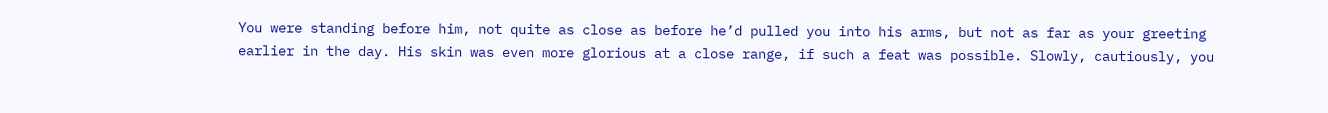You were standing before him, not quite as close as before he’d pulled you into his arms, but not as far as your greeting earlier in the day. His skin was even more glorious at a close range, if such a feat was possible. Slowly, cautiously, you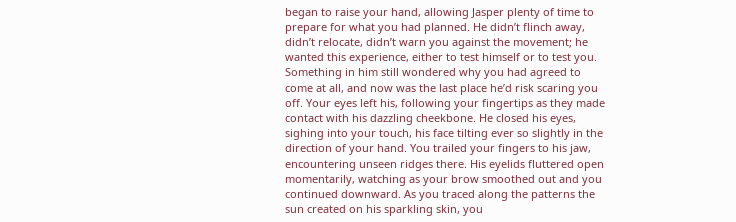began to raise your hand, allowing Jasper plenty of time to prepare for what you had planned. He didn’t flinch away, didn’t relocate, didn’t warn you against the movement; he wanted this experience, either to test himself or to test you. Something in him still wondered why you had agreed to come at all, and now was the last place he’d risk scaring you off. Your eyes left his, following your fingertips as they made contact with his dazzling cheekbone. He closed his eyes, sighing into your touch, his face tilting ever so slightly in the direction of your hand. You trailed your fingers to his jaw, encountering unseen ridges there. His eyelids fluttered open momentarily, watching as your brow smoothed out and you continued downward. As you traced along the patterns the sun created on his sparkling skin, you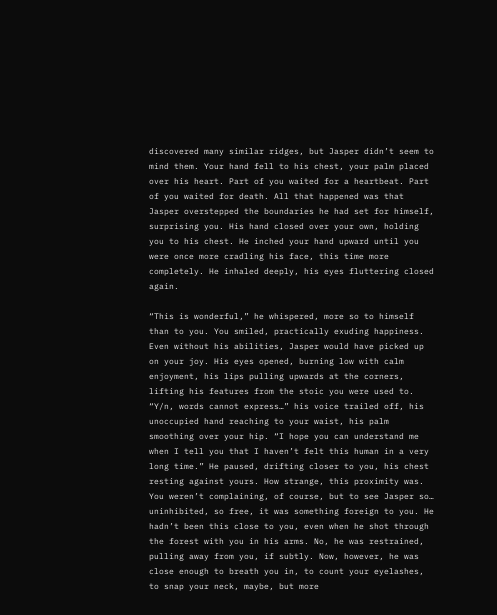discovered many similar ridges, but Jasper didn’t seem to mind them. Your hand fell to his chest, your palm placed over his heart. Part of you waited for a heartbeat. Part of you waited for death. All that happened was that Jasper overstepped the boundaries he had set for himself, surprising you. His hand closed over your own, holding you to his chest. He inched your hand upward until you were once more cradling his face, this time more completely. He inhaled deeply, his eyes fluttering closed again.

“This is wonderful,” he whispered, more so to himself than to you. You smiled, practically exuding happiness. Even without his abilities, Jasper would have picked up on your joy. His eyes opened, burning low with calm enjoyment, his lips pulling upwards at the corners, lifting his features from the stoic you were used to. “Y/n, words cannot express…” his voice trailed off, his unoccupied hand reaching to your waist, his palm smoothing over your hip. “I hope you can understand me when I tell you that I haven’t felt this human in a very long time.” He paused, drifting closer to you, his chest resting against yours. How strange, this proximity was. You weren’t complaining, of course, but to see Jasper so… uninhibited, so free, it was something foreign to you. He hadn’t been this close to you, even when he shot through the forest with you in his arms. No, he was restrained, pulling away from you, if subtly. Now, however, he was close enough to breath you in, to count your eyelashes, to snap your neck, maybe, but more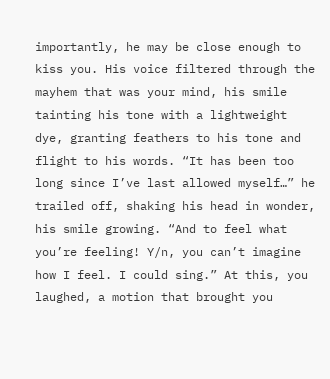importantly, he may be close enough to kiss you. His voice filtered through the mayhem that was your mind, his smile tainting his tone with a lightweight dye, granting feathers to his tone and flight to his words. “It has been too long since I’ve last allowed myself…” he trailed off, shaking his head in wonder, his smile growing. “And to feel what you’re feeling! Y/n, you can’t imagine how I feel. I could sing.” At this, you laughed, a motion that brought you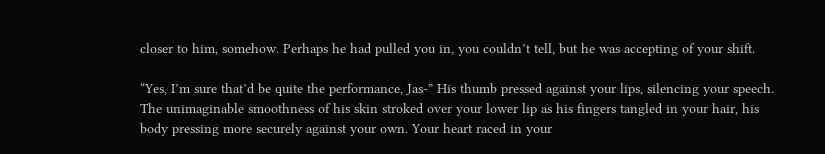closer to him, somehow. Perhaps he had pulled you in, you couldn’t tell, but he was accepting of your shift.

“Yes, I’m sure that’d be quite the performance, Jas-” His thumb pressed against your lips, silencing your speech. The unimaginable smoothness of his skin stroked over your lower lip as his fingers tangled in your hair, his body pressing more securely against your own. Your heart raced in your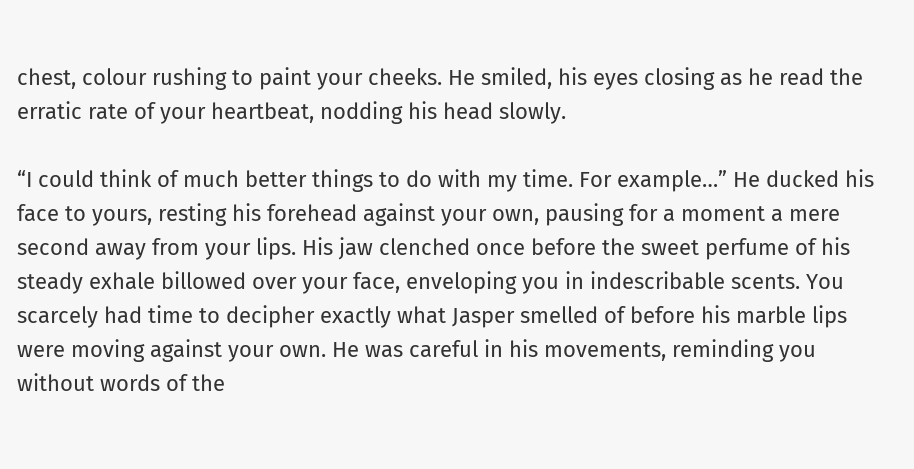chest, colour rushing to paint your cheeks. He smiled, his eyes closing as he read the erratic rate of your heartbeat, nodding his head slowly.

“I could think of much better things to do with my time. For example…” He ducked his face to yours, resting his forehead against your own, pausing for a moment a mere second away from your lips. His jaw clenched once before the sweet perfume of his steady exhale billowed over your face, enveloping you in indescribable scents. You scarcely had time to decipher exactly what Jasper smelled of before his marble lips were moving against your own. He was careful in his movements, reminding you without words of the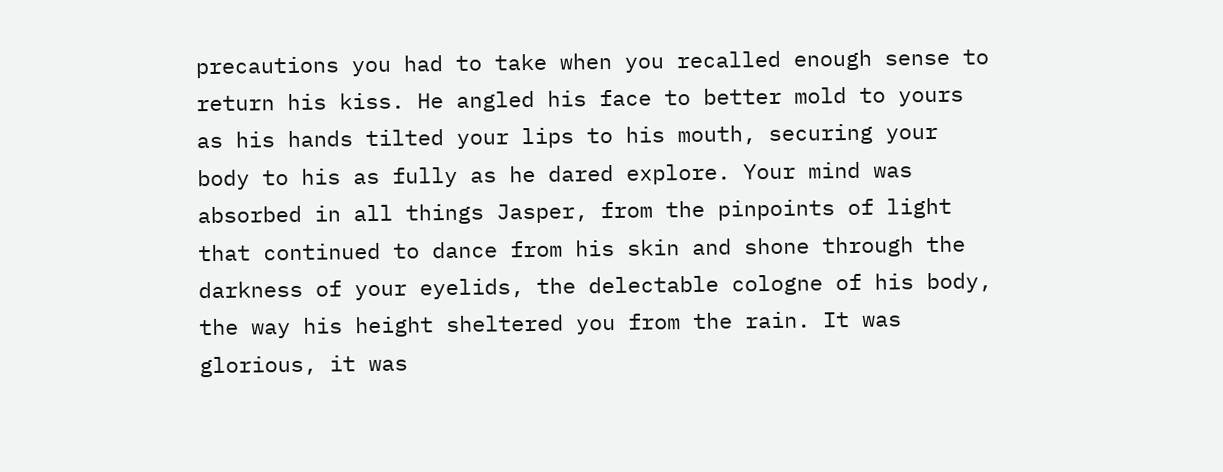precautions you had to take when you recalled enough sense to return his kiss. He angled his face to better mold to yours as his hands tilted your lips to his mouth, securing your body to his as fully as he dared explore. Your mind was absorbed in all things Jasper, from the pinpoints of light that continued to dance from his skin and shone through the darkness of your eyelids, the delectable cologne of his body, the way his height sheltered you from the rain. It was glorious, it was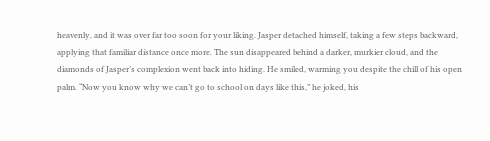heavenly, and it was over far too soon for your liking. Jasper detached himself, taking a few steps backward, applying that familiar distance once more. The sun disappeared behind a darker, murkier cloud, and the diamonds of Jasper’s complexion went back into hiding. He smiled, warming you despite the chill of his open palm. “Now you know why we can’t go to school on days like this,” he joked, his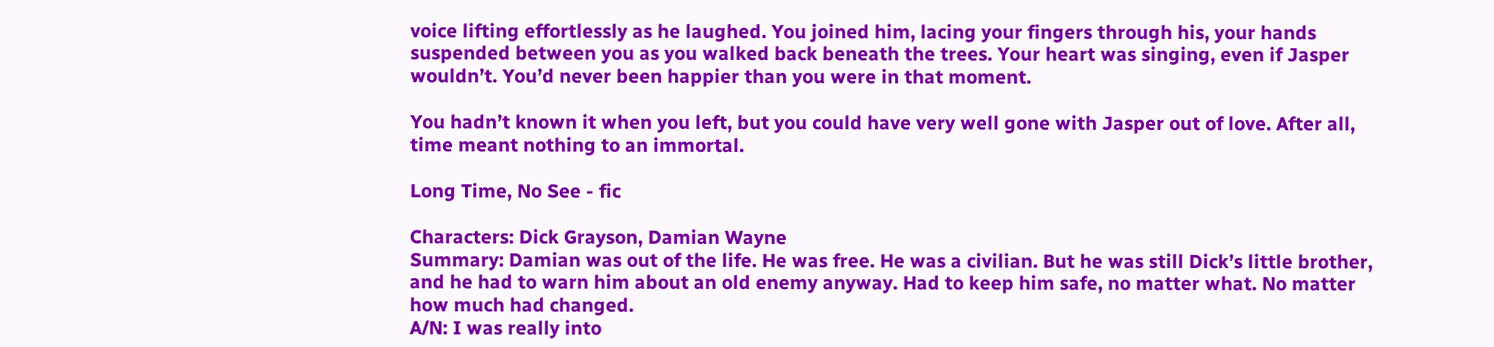voice lifting effortlessly as he laughed. You joined him, lacing your fingers through his, your hands suspended between you as you walked back beneath the trees. Your heart was singing, even if Jasper wouldn’t. You’d never been happier than you were in that moment.

You hadn’t known it when you left, but you could have very well gone with Jasper out of love. After all, time meant nothing to an immortal.

Long Time, No See - fic

Characters: Dick Grayson, Damian Wayne
Summary: Damian was out of the life. He was free. He was a civilian. But he was still Dick’s little brother, and he had to warn him about an old enemy anyway. Had to keep him safe, no matter what. No matter how much had changed.
A/N: I was really into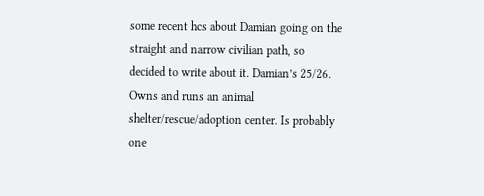some recent hcs about Damian going on the straight and narrow civilian path, so decided to write about it. Damian’s 25/26. Owns and runs an animal shelter/rescue/adoption center. Is probably one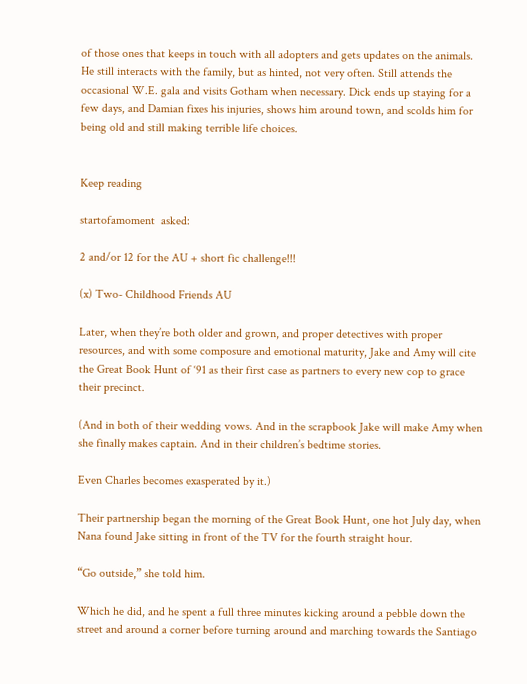of those ones that keeps in touch with all adopters and gets updates on the animals. He still interacts with the family, but as hinted, not very often. Still attends the occasional W.E. gala and visits Gotham when necessary. Dick ends up staying for a few days, and Damian fixes his injuries, shows him around town, and scolds him for being old and still making terrible life choices.


Keep reading

startofamoment  asked:

2 and/or 12 for the AU + short fic challenge!!!

(x) Two- Childhood Friends AU

Later, when they’re both older and grown, and proper detectives with proper resources, and with some composure and emotional maturity, Jake and Amy will cite the Great Book Hunt of ‘91 as their first case as partners to every new cop to grace their precinct.

(And in both of their wedding vows. And in the scrapbook Jake will make Amy when she finally makes captain. And in their children’s bedtime stories.

Even Charles becomes exasperated by it.)

Their partnership began the morning of the Great Book Hunt, one hot July day, when Nana found Jake sitting in front of the TV for the fourth straight hour.

“Go outside,” she told him.

Which he did, and he spent a full three minutes kicking around a pebble down the street and around a corner before turning around and marching towards the Santiago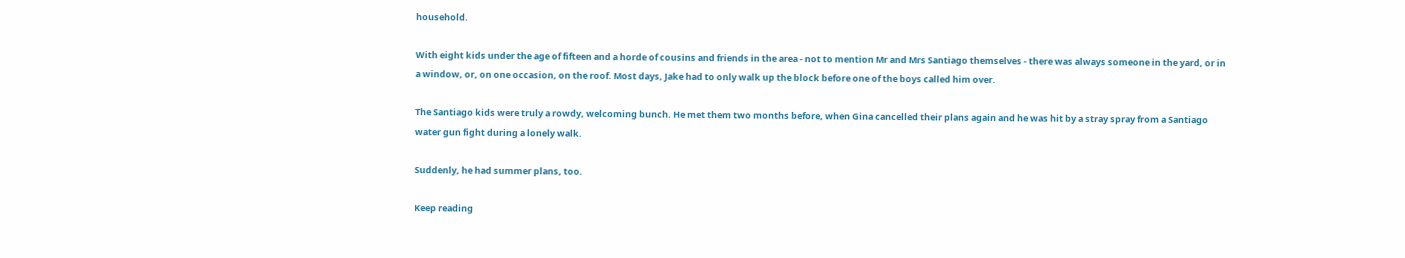household.

With eight kids under the age of fifteen and a horde of cousins and friends in the area - not to mention Mr and Mrs Santiago themselves - there was always someone in the yard, or in a window, or, on one occasion, on the roof. Most days, Jake had to only walk up the block before one of the boys called him over.

The Santiago kids were truly a rowdy, welcoming bunch. He met them two months before, when Gina cancelled their plans again and he was hit by a stray spray from a Santiago water gun fight during a lonely walk.

Suddenly, he had summer plans, too.

Keep reading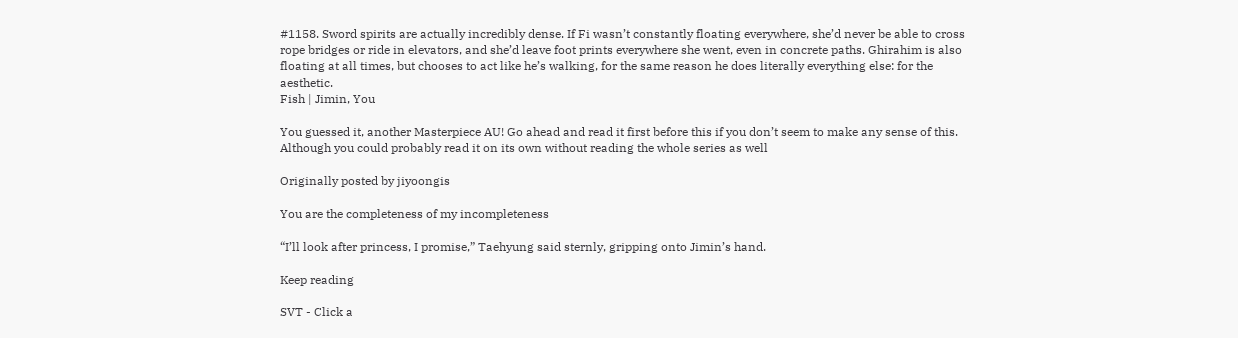#1158. Sword spirits are actually incredibly dense. If Fi wasn’t constantly floating everywhere, she’d never be able to cross rope bridges or ride in elevators, and she’d leave foot prints everywhere she went, even in concrete paths. Ghirahim is also floating at all times, but chooses to act like he’s walking, for the same reason he does literally everything else: for the aesthetic.
Fish | Jimin, You

You guessed it, another Masterpiece AU! Go ahead and read it first before this if you don’t seem to make any sense of this. Although you could probably read it on its own without reading the whole series as well

Originally posted by jiyoongis

You are the completeness of my incompleteness

“I’ll look after princess, I promise,” Taehyung said sternly, gripping onto Jimin’s hand.

Keep reading

SVT - Click a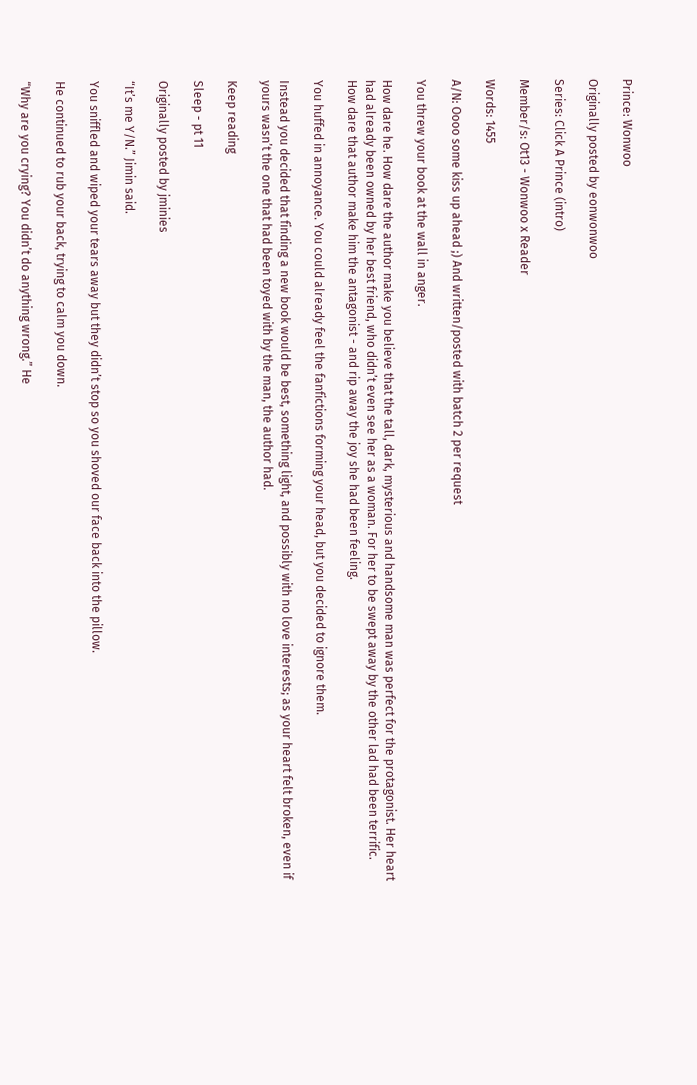Prince: Wonwoo

Originally posted by eonwonwoo

Series: Click A Prince (intro)

Member/s: Ot13 - Wonwoo x Reader

Words: 1455

A/N: Oooo some kiss up ahead ;) And written/posted with batch 2 per request

You threw your book at the wall in anger.

How dare he. How dare the author make you believe that the tall, dark, mysterious and handsome man was perfect for the protagonist. Her heart had already been owned by her best friend, who didn’t even see her as a woman. For her to be swept away by the other lad had been terrific. How dare that author make him the antagonist - and rip away the joy she had been feeling.

You huffed in annoyance. You could already feel the fanfictions forming your head, but you decided to ignore them.

Instead you decided that finding a new book would be best, something light, and possibly with no love interests; as your heart felt broken, even if yours wasn’t the one that had been toyed with by the man, the author had.

Keep reading

Sleep - pt 11

Originally posted by jminies

“It’s me Y/N.” Jimin said.

You sniffled and wiped your tears away but they didn’t stop so you shoved our face back into the pillow.

He continued to rub your back, trying to calm you down.

“Why are you crying? You didn’t do anything wrong.” He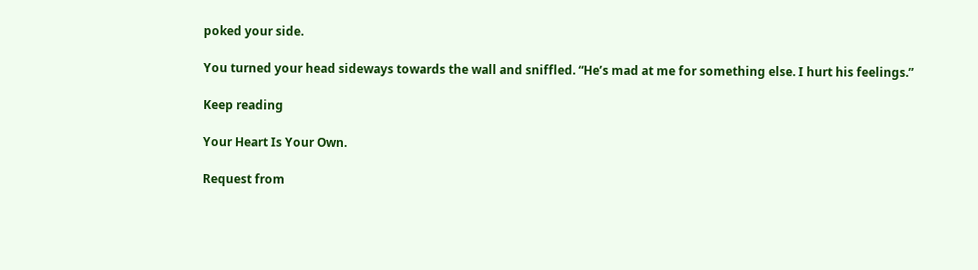poked your side.

You turned your head sideways towards the wall and sniffled. “He’s mad at me for something else. I hurt his feelings.”

Keep reading

Your Heart Is Your Own.

Request from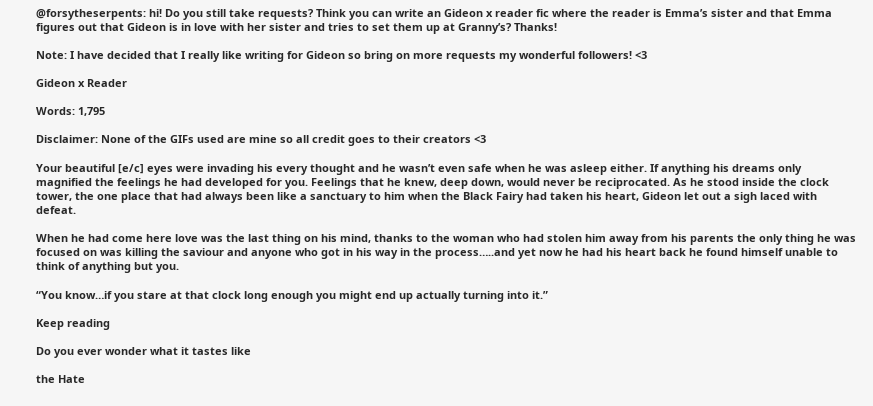@forsytheserpents: hi! Do you still take requests? Think you can write an Gideon x reader fic where the reader is Emma’s sister and that Emma figures out that Gideon is in love with her sister and tries to set them up at Granny’s? Thanks!

Note: I have decided that I really like writing for Gideon so bring on more requests my wonderful followers! <3

Gideon x Reader

Words: 1,795

Disclaimer: None of the GIFs used are mine so all credit goes to their creators <3

Your beautiful [e/c] eyes were invading his every thought and he wasn’t even safe when he was asleep either. If anything his dreams only magnified the feelings he had developed for you. Feelings that he knew, deep down, would never be reciprocated. As he stood inside the clock tower, the one place that had always been like a sanctuary to him when the Black Fairy had taken his heart, Gideon let out a sigh laced with defeat.

When he had come here love was the last thing on his mind, thanks to the woman who had stolen him away from his parents the only thing he was focused on was killing the saviour and anyone who got in his way in the process…..and yet now he had his heart back he found himself unable to think of anything but you.

“You know…if you stare at that clock long enough you might end up actually turning into it.”

Keep reading

Do you ever wonder what it tastes like

the Hate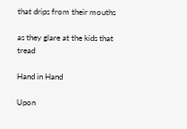that drips from their mouths

as they glare at the kids that tread

Hand in Hand

Upon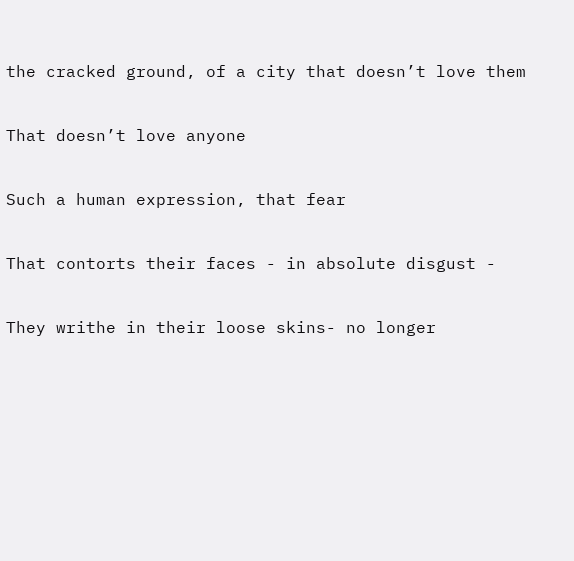the cracked ground, of a city that doesn’t love them

That doesn’t love anyone

Such a human expression, that fear

That contorts their faces - in absolute disgust -

They writhe in their loose skins- no longer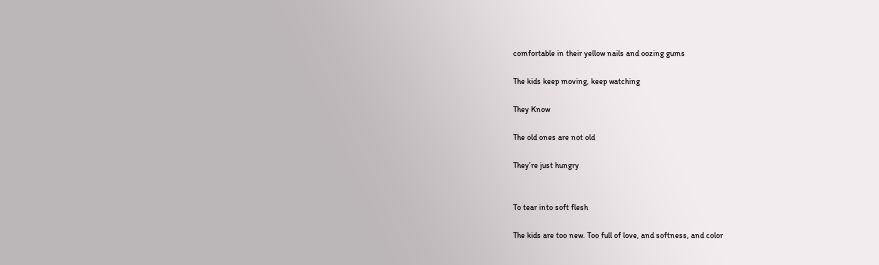comfortable in their yellow nails and oozing gums

The kids keep moving, keep watching

They Know

The old ones are not old

They’re just hungry


To tear into soft flesh

The kids are too new. Too full of love, and softness, and color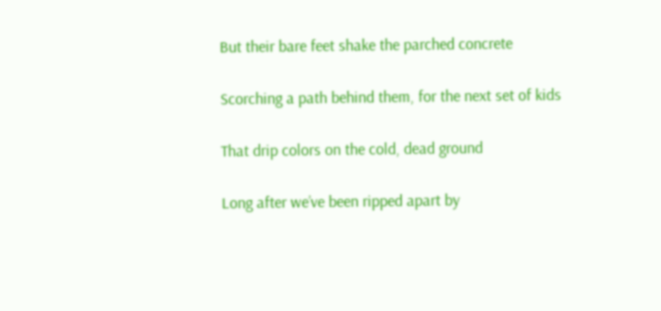But their bare feet shake the parched concrete

Scorching a path behind them, for the next set of kids

That drip colors on the cold, dead ground

Long after we’ve been ripped apart by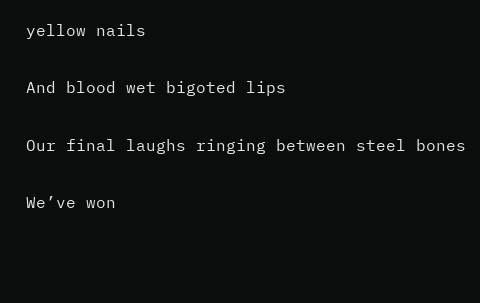yellow nails

And blood wet bigoted lips

Our final laughs ringing between steel bones

We’ve won